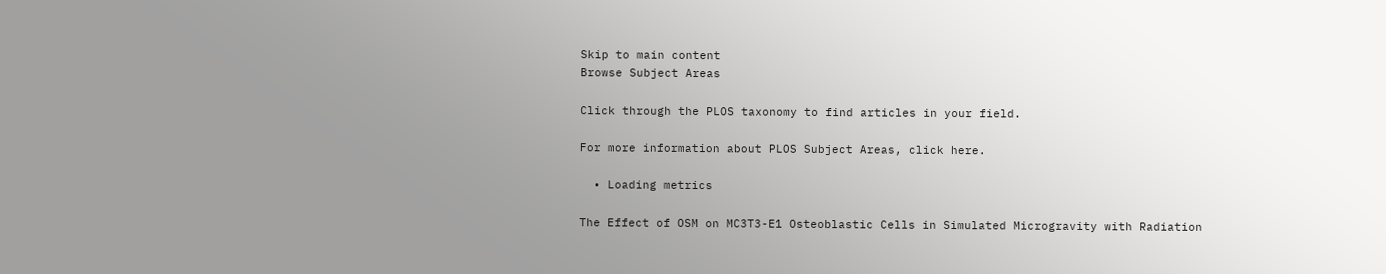Skip to main content
Browse Subject Areas

Click through the PLOS taxonomy to find articles in your field.

For more information about PLOS Subject Areas, click here.

  • Loading metrics

The Effect of OSM on MC3T3-E1 Osteoblastic Cells in Simulated Microgravity with Radiation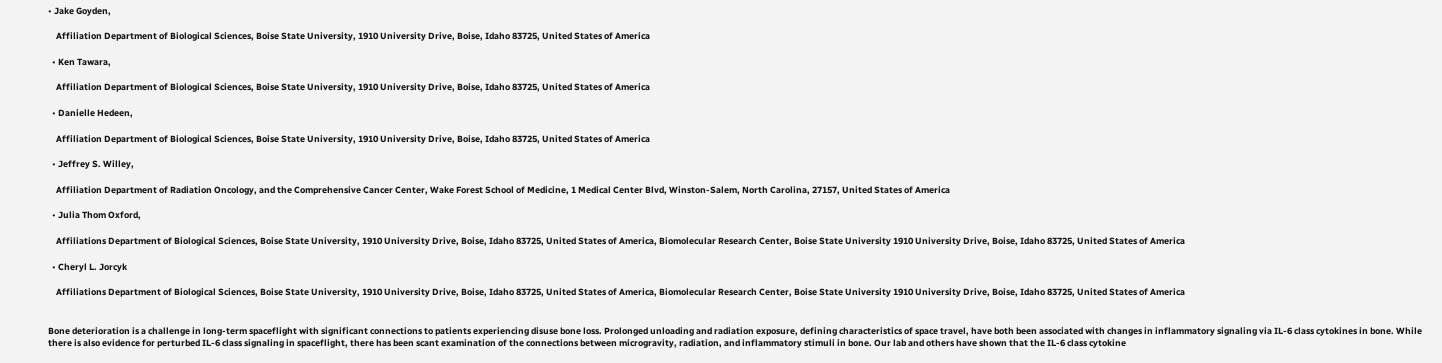• Jake Goyden,

    Affiliation Department of Biological Sciences, Boise State University, 1910 University Drive, Boise, Idaho 83725, United States of America

  • Ken Tawara,

    Affiliation Department of Biological Sciences, Boise State University, 1910 University Drive, Boise, Idaho 83725, United States of America

  • Danielle Hedeen,

    Affiliation Department of Biological Sciences, Boise State University, 1910 University Drive, Boise, Idaho 83725, United States of America

  • Jeffrey S. Willey,

    Affiliation Department of Radiation Oncology, and the Comprehensive Cancer Center, Wake Forest School of Medicine, 1 Medical Center Blvd, Winston-Salem, North Carolina, 27157, United States of America

  • Julia Thom Oxford,

    Affiliations Department of Biological Sciences, Boise State University, 1910 University Drive, Boise, Idaho 83725, United States of America, Biomolecular Research Center, Boise State University 1910 University Drive, Boise, Idaho 83725, United States of America

  • Cheryl L. Jorcyk

    Affiliations Department of Biological Sciences, Boise State University, 1910 University Drive, Boise, Idaho 83725, United States of America, Biomolecular Research Center, Boise State University 1910 University Drive, Boise, Idaho 83725, United States of America


Bone deterioration is a challenge in long-term spaceflight with significant connections to patients experiencing disuse bone loss. Prolonged unloading and radiation exposure, defining characteristics of space travel, have both been associated with changes in inflammatory signaling via IL-6 class cytokines in bone. While there is also evidence for perturbed IL-6 class signaling in spaceflight, there has been scant examination of the connections between microgravity, radiation, and inflammatory stimuli in bone. Our lab and others have shown that the IL-6 class cytokine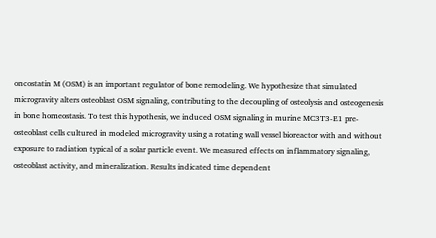oncostatin M (OSM) is an important regulator of bone remodeling. We hypothesize that simulated microgravity alters osteoblast OSM signaling, contributing to the decoupling of osteolysis and osteogenesis in bone homeostasis. To test this hypothesis, we induced OSM signaling in murine MC3T3-E1 pre-osteoblast cells cultured in modeled microgravity using a rotating wall vessel bioreactor with and without exposure to radiation typical of a solar particle event. We measured effects on inflammatory signaling, osteoblast activity, and mineralization. Results indicated time dependent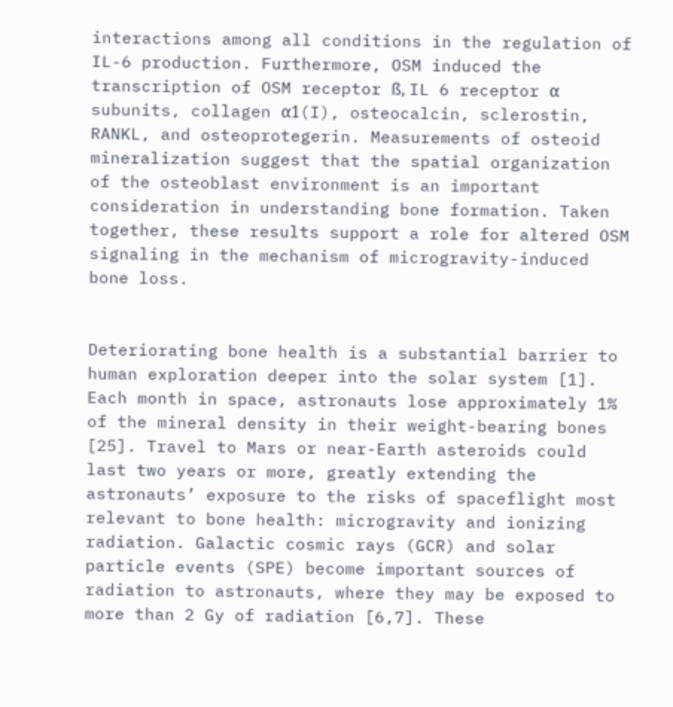interactions among all conditions in the regulation of IL-6 production. Furthermore, OSM induced the transcription of OSM receptor ß, IL 6 receptor α subunits, collagen α1(I), osteocalcin, sclerostin, RANKL, and osteoprotegerin. Measurements of osteoid mineralization suggest that the spatial organization of the osteoblast environment is an important consideration in understanding bone formation. Taken together, these results support a role for altered OSM signaling in the mechanism of microgravity-induced bone loss.


Deteriorating bone health is a substantial barrier to human exploration deeper into the solar system [1]. Each month in space, astronauts lose approximately 1% of the mineral density in their weight-bearing bones [25]. Travel to Mars or near-Earth asteroids could last two years or more, greatly extending the astronauts’ exposure to the risks of spaceflight most relevant to bone health: microgravity and ionizing radiation. Galactic cosmic rays (GCR) and solar particle events (SPE) become important sources of radiation to astronauts, where they may be exposed to more than 2 Gy of radiation [6,7]. These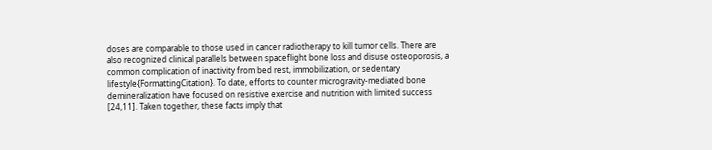doses are comparable to those used in cancer radiotherapy to kill tumor cells. There are also recognized clinical parallels between spaceflight bone loss and disuse osteoporosis, a common complication of inactivity from bed rest, immobilization, or sedentary lifestyle{FormattingCitation}. To date, efforts to counter microgravity-mediated bone demineralization have focused on resistive exercise and nutrition with limited success [24,11]. Taken together, these facts imply that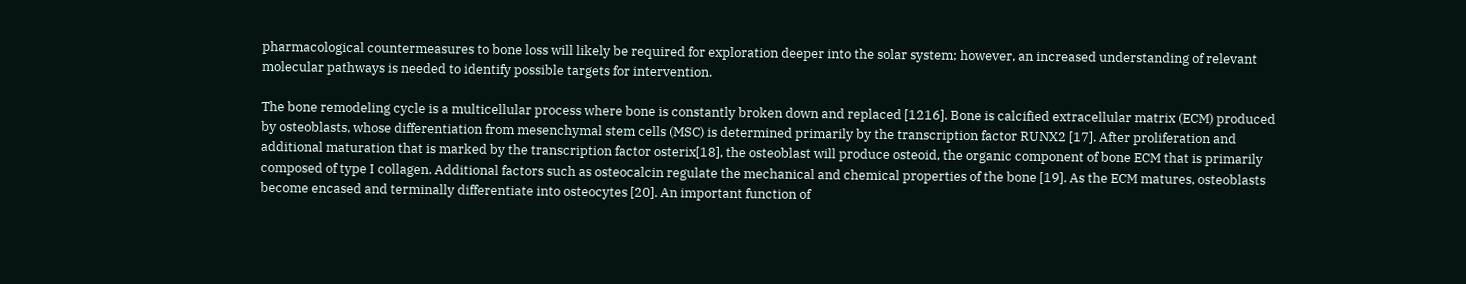pharmacological countermeasures to bone loss will likely be required for exploration deeper into the solar system; however, an increased understanding of relevant molecular pathways is needed to identify possible targets for intervention.

The bone remodeling cycle is a multicellular process where bone is constantly broken down and replaced [1216]. Bone is calcified extracellular matrix (ECM) produced by osteoblasts, whose differentiation from mesenchymal stem cells (MSC) is determined primarily by the transcription factor RUNX2 [17]. After proliferation and additional maturation that is marked by the transcription factor osterix[18], the osteoblast will produce osteoid, the organic component of bone ECM that is primarily composed of type I collagen. Additional factors such as osteocalcin regulate the mechanical and chemical properties of the bone [19]. As the ECM matures, osteoblasts become encased and terminally differentiate into osteocytes [20]. An important function of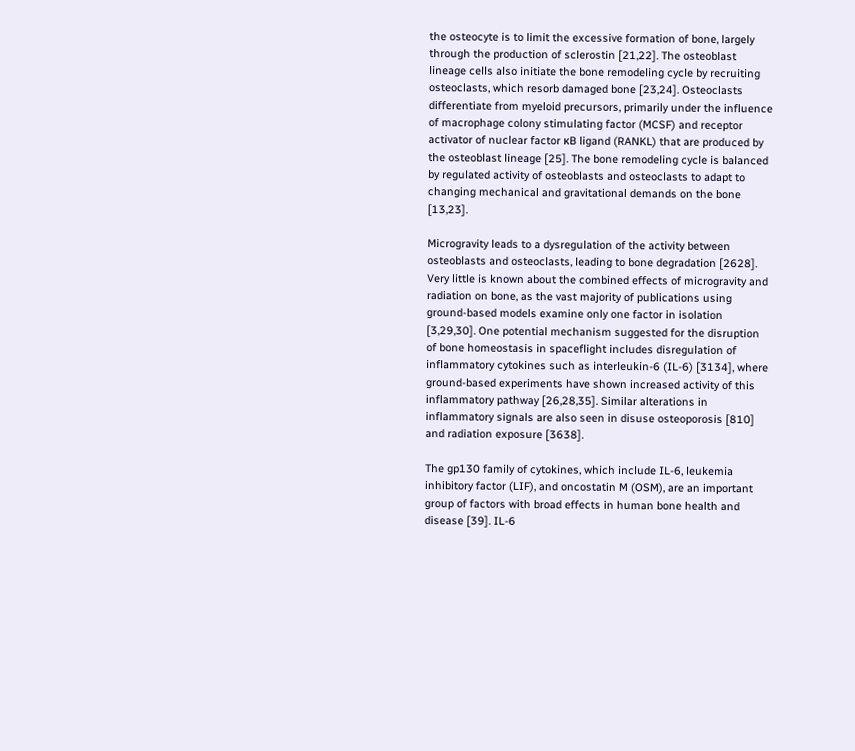the osteocyte is to limit the excessive formation of bone, largely through the production of sclerostin [21,22]. The osteoblast lineage cells also initiate the bone remodeling cycle by recruiting osteoclasts, which resorb damaged bone [23,24]. Osteoclasts differentiate from myeloid precursors, primarily under the influence of macrophage colony stimulating factor (MCSF) and receptor activator of nuclear factor κB ligand (RANKL) that are produced by the osteoblast lineage [25]. The bone remodeling cycle is balanced by regulated activity of osteoblasts and osteoclasts to adapt to changing mechanical and gravitational demands on the bone [13,23].

Microgravity leads to a dysregulation of the activity between osteoblasts and osteoclasts, leading to bone degradation [2628]. Very little is known about the combined effects of microgravity and radiation on bone, as the vast majority of publications using ground-based models examine only one factor in isolation [3,29,30]. One potential mechanism suggested for the disruption of bone homeostasis in spaceflight includes disregulation of inflammatory cytokines such as interleukin-6 (IL-6) [3134], where ground-based experiments have shown increased activity of this inflammatory pathway [26,28,35]. Similar alterations in inflammatory signals are also seen in disuse osteoporosis [810] and radiation exposure [3638].

The gp130 family of cytokines, which include IL-6, leukemia inhibitory factor (LIF), and oncostatin M (OSM), are an important group of factors with broad effects in human bone health and disease [39]. IL-6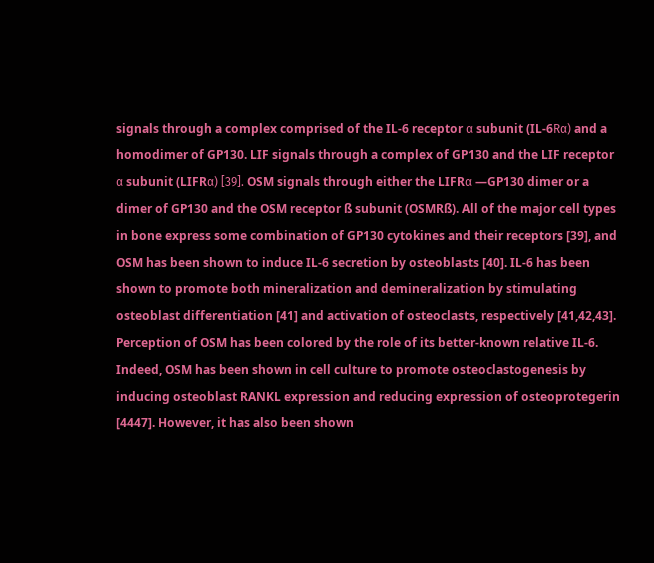signals through a complex comprised of the IL-6 receptor α subunit (IL-6Rα) and a homodimer of GP130. LIF signals through a complex of GP130 and the LIF receptor α subunit (LIFRα) [39]. OSM signals through either the LIFRα —GP130 dimer or a dimer of GP130 and the OSM receptor ß subunit (OSMRß). All of the major cell types in bone express some combination of GP130 cytokines and their receptors [39], and OSM has been shown to induce IL-6 secretion by osteoblasts [40]. IL-6 has been shown to promote both mineralization and demineralization by stimulating osteoblast differentiation [41] and activation of osteoclasts, respectively [41,42,43]. Perception of OSM has been colored by the role of its better-known relative IL-6. Indeed, OSM has been shown in cell culture to promote osteoclastogenesis by inducing osteoblast RANKL expression and reducing expression of osteoprotegerin [4447]. However, it has also been shown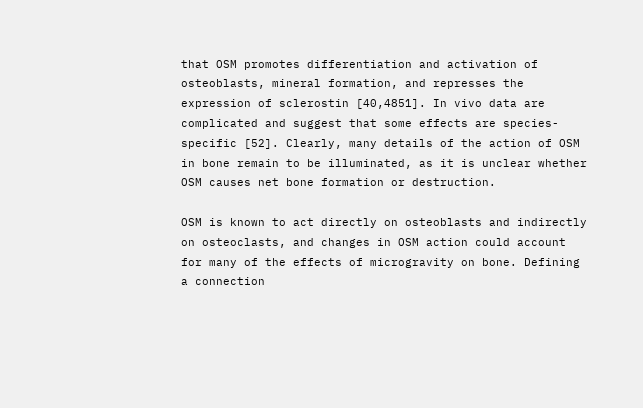that OSM promotes differentiation and activation of osteoblasts, mineral formation, and represses the expression of sclerostin [40,4851]. In vivo data are complicated and suggest that some effects are species-specific [52]. Clearly, many details of the action of OSM in bone remain to be illuminated, as it is unclear whether OSM causes net bone formation or destruction.

OSM is known to act directly on osteoblasts and indirectly on osteoclasts, and changes in OSM action could account for many of the effects of microgravity on bone. Defining a connection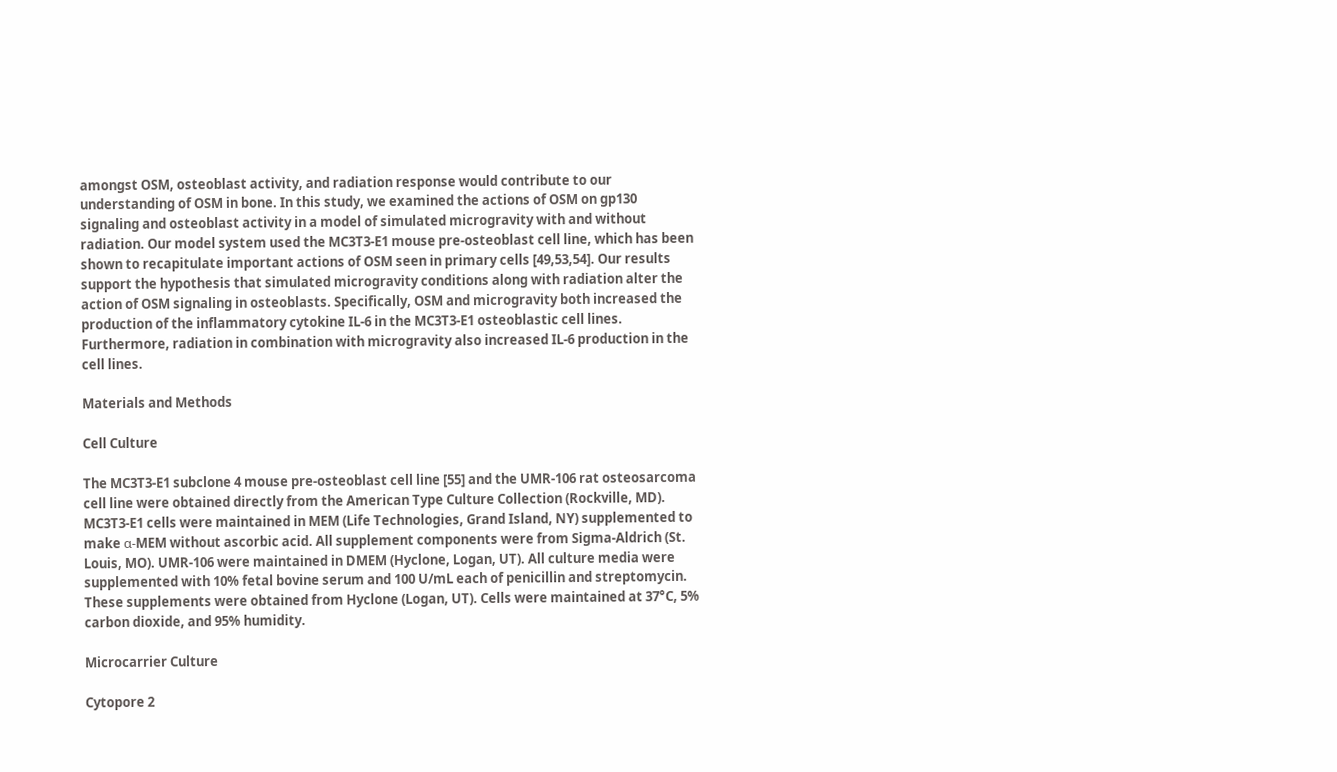amongst OSM, osteoblast activity, and radiation response would contribute to our understanding of OSM in bone. In this study, we examined the actions of OSM on gp130 signaling and osteoblast activity in a model of simulated microgravity with and without radiation. Our model system used the MC3T3-E1 mouse pre-osteoblast cell line, which has been shown to recapitulate important actions of OSM seen in primary cells [49,53,54]. Our results support the hypothesis that simulated microgravity conditions along with radiation alter the action of OSM signaling in osteoblasts. Specifically, OSM and microgravity both increased the production of the inflammatory cytokine IL-6 in the MC3T3-E1 osteoblastic cell lines. Furthermore, radiation in combination with microgravity also increased IL-6 production in the cell lines.

Materials and Methods

Cell Culture

The MC3T3-E1 subclone 4 mouse pre-osteoblast cell line [55] and the UMR-106 rat osteosarcoma cell line were obtained directly from the American Type Culture Collection (Rockville, MD). MC3T3-E1 cells were maintained in MEM (Life Technologies, Grand Island, NY) supplemented to make α-MEM without ascorbic acid. All supplement components were from Sigma-Aldrich (St. Louis, MO). UMR-106 were maintained in DMEM (Hyclone, Logan, UT). All culture media were supplemented with 10% fetal bovine serum and 100 U/mL each of penicillin and streptomycin. These supplements were obtained from Hyclone (Logan, UT). Cells were maintained at 37°C, 5% carbon dioxide, and 95% humidity.

Microcarrier Culture

Cytopore 2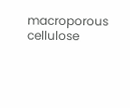macroporous cellulose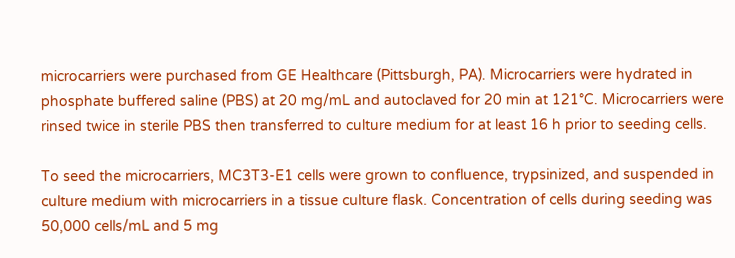microcarriers were purchased from GE Healthcare (Pittsburgh, PA). Microcarriers were hydrated in phosphate buffered saline (PBS) at 20 mg/mL and autoclaved for 20 min at 121°C. Microcarriers were rinsed twice in sterile PBS then transferred to culture medium for at least 16 h prior to seeding cells.

To seed the microcarriers, MC3T3-E1 cells were grown to confluence, trypsinized, and suspended in culture medium with microcarriers in a tissue culture flask. Concentration of cells during seeding was 50,000 cells/mL and 5 mg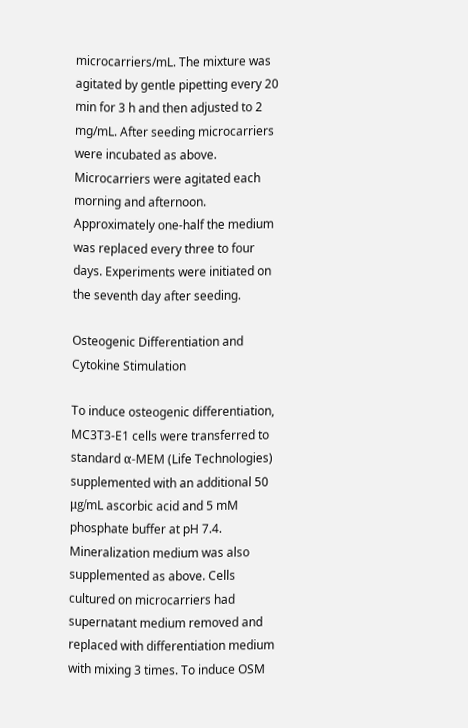microcarriers/mL. The mixture was agitated by gentle pipetting every 20 min for 3 h and then adjusted to 2 mg/mL. After seeding microcarriers were incubated as above. Microcarriers were agitated each morning and afternoon. Approximately one-half the medium was replaced every three to four days. Experiments were initiated on the seventh day after seeding.

Osteogenic Differentiation and Cytokine Stimulation

To induce osteogenic differentiation, MC3T3-E1 cells were transferred to standard α-MEM (Life Technologies) supplemented with an additional 50 μg/mL ascorbic acid and 5 mM phosphate buffer at pH 7.4. Mineralization medium was also supplemented as above. Cells cultured on microcarriers had supernatant medium removed and replaced with differentiation medium with mixing 3 times. To induce OSM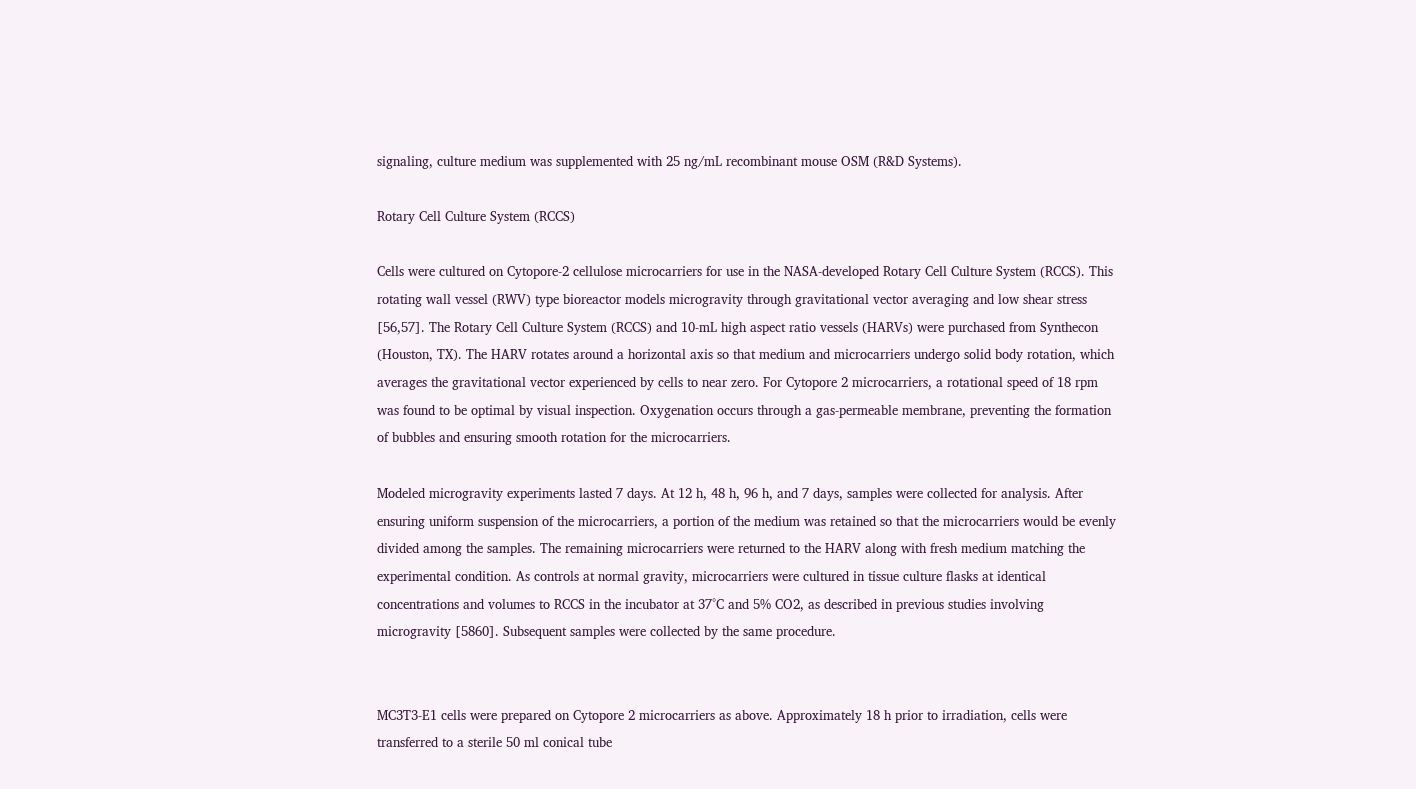signaling, culture medium was supplemented with 25 ng/mL recombinant mouse OSM (R&D Systems).

Rotary Cell Culture System (RCCS)

Cells were cultured on Cytopore-2 cellulose microcarriers for use in the NASA-developed Rotary Cell Culture System (RCCS). This rotating wall vessel (RWV) type bioreactor models microgravity through gravitational vector averaging and low shear stress [56,57]. The Rotary Cell Culture System (RCCS) and 10-mL high aspect ratio vessels (HARVs) were purchased from Synthecon (Houston, TX). The HARV rotates around a horizontal axis so that medium and microcarriers undergo solid body rotation, which averages the gravitational vector experienced by cells to near zero. For Cytopore 2 microcarriers, a rotational speed of 18 rpm was found to be optimal by visual inspection. Oxygenation occurs through a gas-permeable membrane, preventing the formation of bubbles and ensuring smooth rotation for the microcarriers.

Modeled microgravity experiments lasted 7 days. At 12 h, 48 h, 96 h, and 7 days, samples were collected for analysis. After ensuring uniform suspension of the microcarriers, a portion of the medium was retained so that the microcarriers would be evenly divided among the samples. The remaining microcarriers were returned to the HARV along with fresh medium matching the experimental condition. As controls at normal gravity, microcarriers were cultured in tissue culture flasks at identical concentrations and volumes to RCCS in the incubator at 37°C and 5% CO2, as described in previous studies involving microgravity [5860]. Subsequent samples were collected by the same procedure.


MC3T3-E1 cells were prepared on Cytopore 2 microcarriers as above. Approximately 18 h prior to irradiation, cells were transferred to a sterile 50 ml conical tube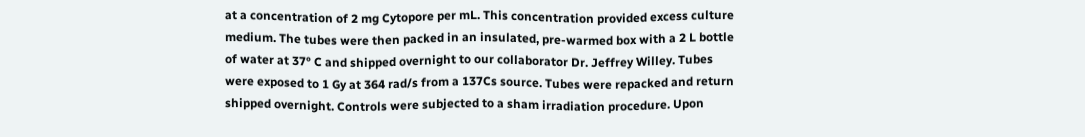at a concentration of 2 mg Cytopore per mL. This concentration provided excess culture medium. The tubes were then packed in an insulated, pre-warmed box with a 2 L bottle of water at 37° C and shipped overnight to our collaborator Dr. Jeffrey Willey. Tubes were exposed to 1 Gy at 364 rad/s from a 137Cs source. Tubes were repacked and return shipped overnight. Controls were subjected to a sham irradiation procedure. Upon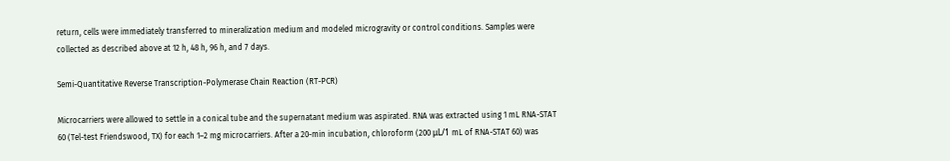return, cells were immediately transferred to mineralization medium and modeled microgravity or control conditions. Samples were collected as described above at 12 h, 48 h, 96 h, and 7 days.

Semi-Quantitative Reverse Transcription-Polymerase Chain Reaction (RT-PCR)

Microcarriers were allowed to settle in a conical tube and the supernatant medium was aspirated. RNA was extracted using 1 mL RNA-STAT 60 (Tel-test Friendswood, TX) for each 1–2 mg microcarriers. After a 20-min incubation, chloroform (200 μL/1 mL of RNA-STAT 60) was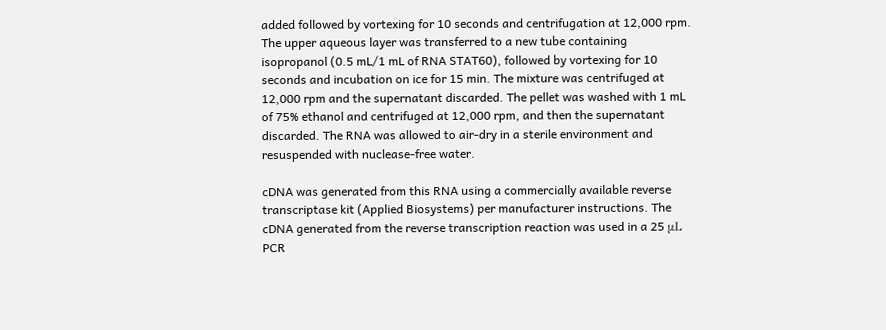added followed by vortexing for 10 seconds and centrifugation at 12,000 rpm. The upper aqueous layer was transferred to a new tube containing isopropanol (0.5 mL/1 mL of RNA STAT60), followed by vortexing for 10 seconds and incubation on ice for 15 min. The mixture was centrifuged at 12,000 rpm and the supernatant discarded. The pellet was washed with 1 mL of 75% ethanol and centrifuged at 12,000 rpm, and then the supernatant discarded. The RNA was allowed to air-dry in a sterile environment and resuspended with nuclease-free water.

cDNA was generated from this RNA using a commercially available reverse transcriptase kit (Applied Biosystems) per manufacturer instructions. The cDNA generated from the reverse transcription reaction was used in a 25 μL PCR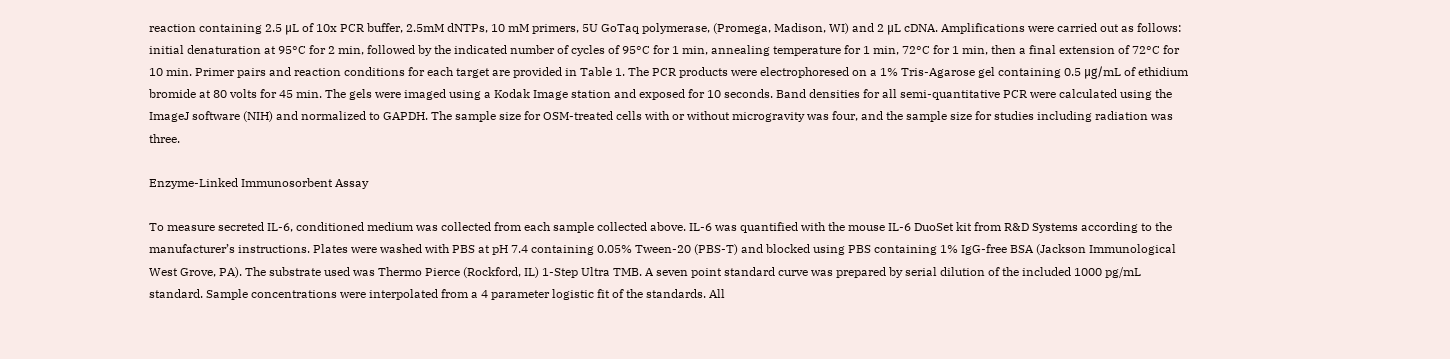reaction containing 2.5 μL of 10x PCR buffer, 2.5mM dNTPs, 10 mM primers, 5U GoTaq polymerase, (Promega, Madison, WI) and 2 μL cDNA. Amplifications were carried out as follows: initial denaturation at 95°C for 2 min, followed by the indicated number of cycles of 95°C for 1 min, annealing temperature for 1 min, 72°C for 1 min, then a final extension of 72°C for 10 min. Primer pairs and reaction conditions for each target are provided in Table 1. The PCR products were electrophoresed on a 1% Tris-Agarose gel containing 0.5 μg/mL of ethidium bromide at 80 volts for 45 min. The gels were imaged using a Kodak Image station and exposed for 10 seconds. Band densities for all semi-quantitative PCR were calculated using the ImageJ software (NIH) and normalized to GAPDH. The sample size for OSM-treated cells with or without microgravity was four, and the sample size for studies including radiation was three.

Enzyme-Linked Immunosorbent Assay

To measure secreted IL-6, conditioned medium was collected from each sample collected above. IL-6 was quantified with the mouse IL-6 DuoSet kit from R&D Systems according to the manufacturer’s instructions. Plates were washed with PBS at pH 7.4 containing 0.05% Tween-20 (PBS-T) and blocked using PBS containing 1% IgG-free BSA (Jackson Immunological West Grove, PA). The substrate used was Thermo Pierce (Rockford, IL) 1-Step Ultra TMB. A seven point standard curve was prepared by serial dilution of the included 1000 pg/mL standard. Sample concentrations were interpolated from a 4 parameter logistic fit of the standards. All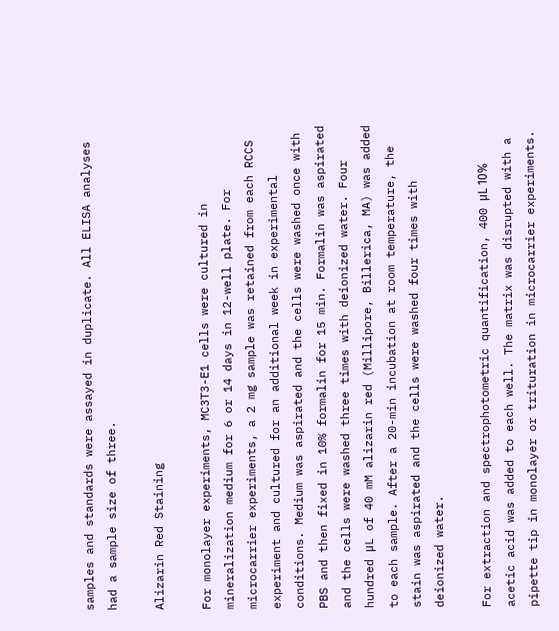samples and standards were assayed in duplicate. All ELISA analyses had a sample size of three.

Alizarin Red Staining

For monolayer experiments, MC3T3-E1 cells were cultured in mineralization medium for 6 or 14 days in 12-well plate. For microcarrier experiments, a 2 mg sample was retained from each RCCS experiment and cultured for an additional week in experimental conditions. Medium was aspirated and the cells were washed once with PBS and then fixed in 10% formalin for 15 min. Formalin was aspirated and the cells were washed three times with deionized water. Four hundred μL of 40 mM alizarin red (Millipore, Billerica, MA) was added to each sample. After a 20-min incubation at room temperature, the stain was aspirated and the cells were washed four times with deionized water.

For extraction and spectrophotometric quantification, 400 μL 10% acetic acid was added to each well. The matrix was disrupted with a pipette tip in monolayer or trituration in microcarrier experiments.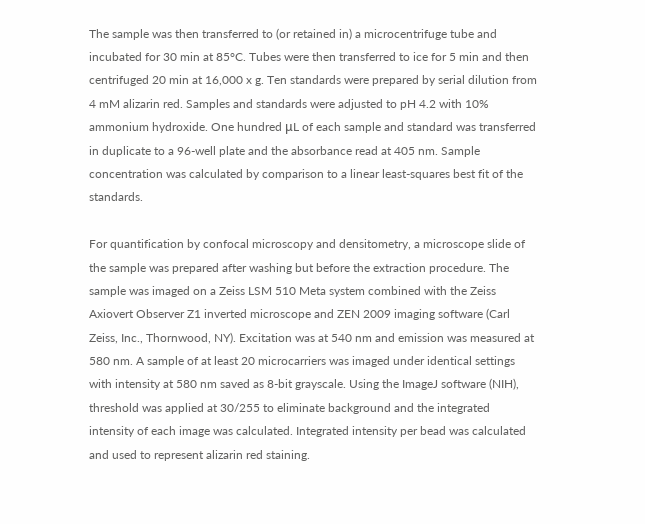The sample was then transferred to (or retained in) a microcentrifuge tube and incubated for 30 min at 85°C. Tubes were then transferred to ice for 5 min and then centrifuged 20 min at 16,000 x g. Ten standards were prepared by serial dilution from 4 mM alizarin red. Samples and standards were adjusted to pH 4.2 with 10% ammonium hydroxide. One hundred μL of each sample and standard was transferred in duplicate to a 96-well plate and the absorbance read at 405 nm. Sample concentration was calculated by comparison to a linear least-squares best fit of the standards.

For quantification by confocal microscopy and densitometry, a microscope slide of the sample was prepared after washing but before the extraction procedure. The sample was imaged on a Zeiss LSM 510 Meta system combined with the Zeiss Axiovert Observer Z1 inverted microscope and ZEN 2009 imaging software (Carl Zeiss, Inc., Thornwood, NY). Excitation was at 540 nm and emission was measured at 580 nm. A sample of at least 20 microcarriers was imaged under identical settings with intensity at 580 nm saved as 8-bit grayscale. Using the ImageJ software (NIH), threshold was applied at 30/255 to eliminate background and the integrated intensity of each image was calculated. Integrated intensity per bead was calculated and used to represent alizarin red staining.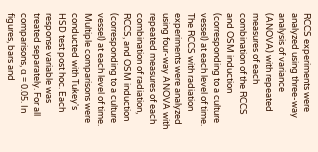RCCS experiments were analyzed using three-way analysis of variance (ANOVA) with repeated measures of each combination of the RCCS and OSM induction (corresponding to a culture vessel) at each level of time. The RCCS with radiation experiments were analyzed using four-way ANOVA with repeated measures of each combination of radiation, RCCS, and OSM induction (corresponding to a culture vessel) at each level of time. Multiple comparisons were conducted with Tukey's HSD test post hoc. Each response variable was treated separately. For all comparisons, α = 0.05. In figures, bars and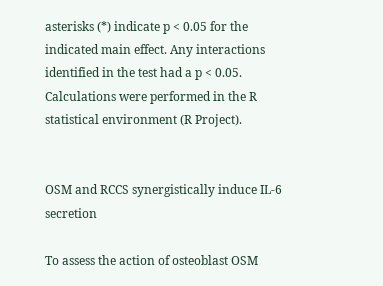asterisks (*) indicate p < 0.05 for the indicated main effect. Any interactions identified in the test had a p < 0.05. Calculations were performed in the R statistical environment (R Project).


OSM and RCCS synergistically induce IL-6 secretion

To assess the action of osteoblast OSM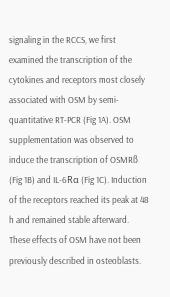signaling in the RCCS, we first examined the transcription of the cytokines and receptors most closely associated with OSM by semi-quantitative RT-PCR (Fig 1A). OSM supplementation was observed to induce the transcription of OSMRß (Fig 1B) and IL-6Rα (Fig 1C). Induction of the receptors reached its peak at 48 h and remained stable afterward. These effects of OSM have not been previously described in osteoblasts.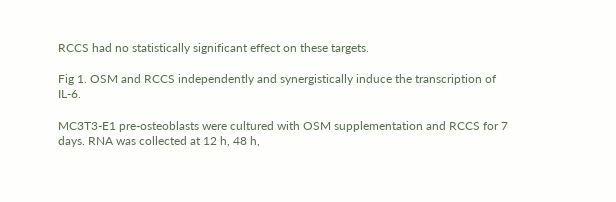RCCS had no statistically significant effect on these targets.

Fig 1. OSM and RCCS independently and synergistically induce the transcription of IL-6.

MC3T3-E1 pre-osteoblasts were cultured with OSM supplementation and RCCS for 7 days. RNA was collected at 12 h, 48 h,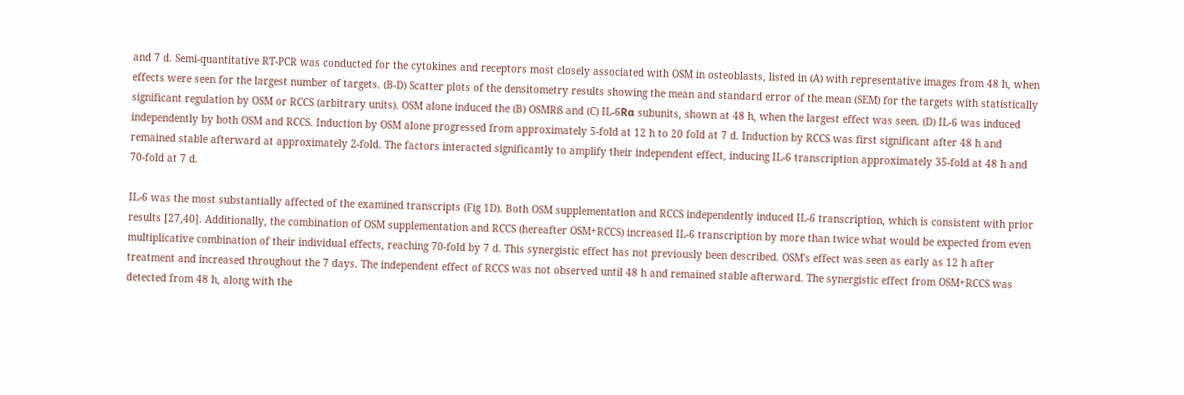and 7 d. Semi-quantitative RT-PCR was conducted for the cytokines and receptors most closely associated with OSM in osteoblasts, listed in (A) with representative images from 48 h, when effects were seen for the largest number of targets. (B-D) Scatter plots of the densitometry results showing the mean and standard error of the mean (SEM) for the targets with statistically significant regulation by OSM or RCCS (arbitrary units). OSM alone induced the (B) OSMRß and (C) IL-6Rα subunits, shown at 48 h, when the largest effect was seen. (D) IL-6 was induced independently by both OSM and RCCS. Induction by OSM alone progressed from approximately 5-fold at 12 h to 20 fold at 7 d. Induction by RCCS was first significant after 48 h and remained stable afterward at approximately 2-fold. The factors interacted significantly to amplify their independent effect, inducing IL-6 transcription approximately 35-fold at 48 h and 70-fold at 7 d.

IL-6 was the most substantially affected of the examined transcripts (Fig 1D). Both OSM supplementation and RCCS independently induced IL-6 transcription, which is consistent with prior results [27,40]. Additionally, the combination of OSM supplementation and RCCS (hereafter OSM+RCCS) increased IL-6 transcription by more than twice what would be expected from even multiplicative combination of their individual effects, reaching 70-fold by 7 d. This synergistic effect has not previously been described. OSM's effect was seen as early as 12 h after treatment and increased throughout the 7 days. The independent effect of RCCS was not observed until 48 h and remained stable afterward. The synergistic effect from OSM+RCCS was detected from 48 h, along with the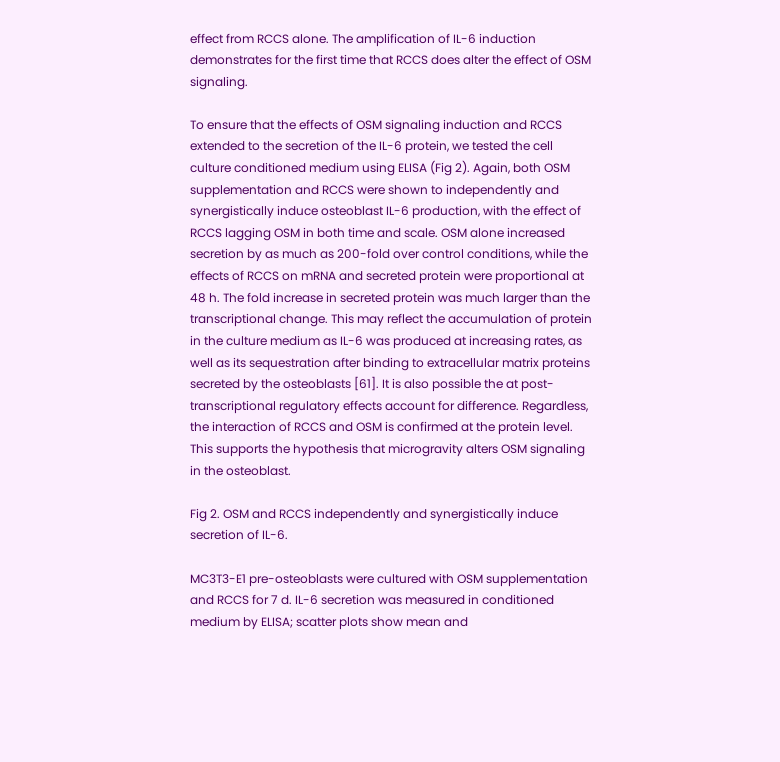effect from RCCS alone. The amplification of IL-6 induction demonstrates for the first time that RCCS does alter the effect of OSM signaling.

To ensure that the effects of OSM signaling induction and RCCS extended to the secretion of the IL-6 protein, we tested the cell culture conditioned medium using ELISA (Fig 2). Again, both OSM supplementation and RCCS were shown to independently and synergistically induce osteoblast IL-6 production, with the effect of RCCS lagging OSM in both time and scale. OSM alone increased secretion by as much as 200-fold over control conditions, while the effects of RCCS on mRNA and secreted protein were proportional at 48 h. The fold increase in secreted protein was much larger than the transcriptional change. This may reflect the accumulation of protein in the culture medium as IL-6 was produced at increasing rates, as well as its sequestration after binding to extracellular matrix proteins secreted by the osteoblasts [61]. It is also possible the at post-transcriptional regulatory effects account for difference. Regardless, the interaction of RCCS and OSM is confirmed at the protein level. This supports the hypothesis that microgravity alters OSM signaling in the osteoblast.

Fig 2. OSM and RCCS independently and synergistically induce secretion of IL-6.

MC3T3-E1 pre-osteoblasts were cultured with OSM supplementation and RCCS for 7 d. IL-6 secretion was measured in conditioned medium by ELISA; scatter plots show mean and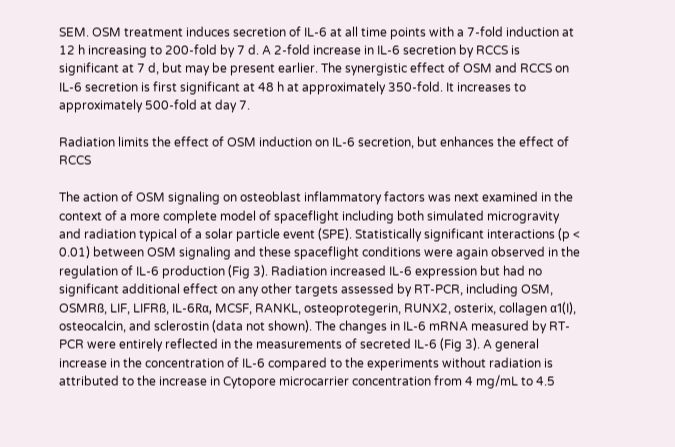SEM. OSM treatment induces secretion of IL-6 at all time points with a 7-fold induction at 12 h increasing to 200-fold by 7 d. A 2-fold increase in IL-6 secretion by RCCS is significant at 7 d, but may be present earlier. The synergistic effect of OSM and RCCS on IL-6 secretion is first significant at 48 h at approximately 350-fold. It increases to approximately 500-fold at day 7.

Radiation limits the effect of OSM induction on IL-6 secretion, but enhances the effect of RCCS

The action of OSM signaling on osteoblast inflammatory factors was next examined in the context of a more complete model of spaceflight including both simulated microgravity and radiation typical of a solar particle event (SPE). Statistically significant interactions (p < 0.01) between OSM signaling and these spaceflight conditions were again observed in the regulation of IL-6 production (Fig 3). Radiation increased IL-6 expression but had no significant additional effect on any other targets assessed by RT-PCR, including OSM, OSMRß, LIF, LIFRß, IL-6Rα, MCSF, RANKL, osteoprotegerin, RUNX2, osterix, collagen α1(I), osteocalcin, and sclerostin (data not shown). The changes in IL-6 mRNA measured by RT-PCR were entirely reflected in the measurements of secreted IL-6 (Fig 3). A general increase in the concentration of IL-6 compared to the experiments without radiation is attributed to the increase in Cytopore microcarrier concentration from 4 mg/mL to 4.5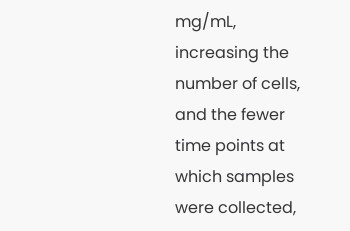mg/mL, increasing the number of cells, and the fewer time points at which samples were collected,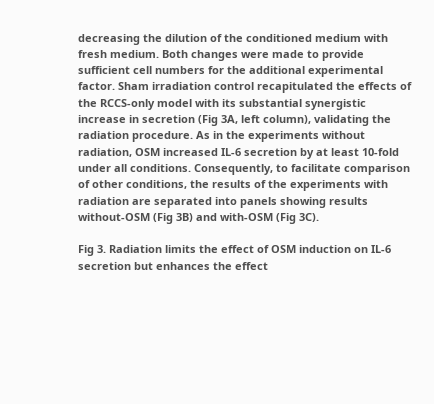decreasing the dilution of the conditioned medium with fresh medium. Both changes were made to provide sufficient cell numbers for the additional experimental factor. Sham irradiation control recapitulated the effects of the RCCS-only model with its substantial synergistic increase in secretion (Fig 3A, left column), validating the radiation procedure. As in the experiments without radiation, OSM increased IL-6 secretion by at least 10-fold under all conditions. Consequently, to facilitate comparison of other conditions, the results of the experiments with radiation are separated into panels showing results without-OSM (Fig 3B) and with-OSM (Fig 3C).

Fig 3. Radiation limits the effect of OSM induction on IL-6 secretion but enhances the effect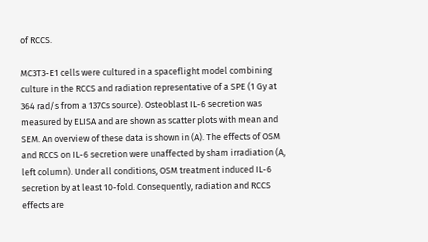of RCCS.

MC3T3-E1 cells were cultured in a spaceflight model combining culture in the RCCS and radiation representative of a SPE (1 Gy at 364 rad/s from a 137Cs source). Osteoblast IL-6 secretion was measured by ELISA and are shown as scatter plots with mean and SEM. An overview of these data is shown in (A). The effects of OSM and RCCS on IL-6 secretion were unaffected by sham irradiation (A, left column). Under all conditions, OSM treatment induced IL-6 secretion by at least 10-fold. Consequently, radiation and RCCS effects are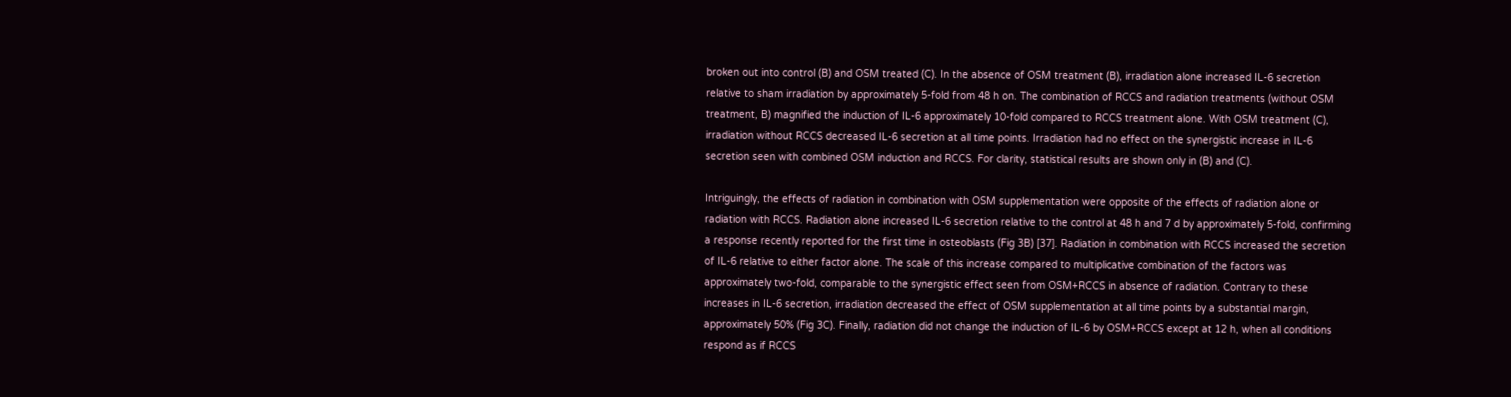broken out into control (B) and OSM treated (C). In the absence of OSM treatment (B), irradiation alone increased IL-6 secretion relative to sham irradiation by approximately 5-fold from 48 h on. The combination of RCCS and radiation treatments (without OSM treatment, B) magnified the induction of IL-6 approximately 10-fold compared to RCCS treatment alone. With OSM treatment (C), irradiation without RCCS decreased IL-6 secretion at all time points. Irradiation had no effect on the synergistic increase in IL-6 secretion seen with combined OSM induction and RCCS. For clarity, statistical results are shown only in (B) and (C).

Intriguingly, the effects of radiation in combination with OSM supplementation were opposite of the effects of radiation alone or radiation with RCCS. Radiation alone increased IL-6 secretion relative to the control at 48 h and 7 d by approximately 5-fold, confirming a response recently reported for the first time in osteoblasts (Fig 3B) [37]. Radiation in combination with RCCS increased the secretion of IL-6 relative to either factor alone. The scale of this increase compared to multiplicative combination of the factors was approximately two-fold, comparable to the synergistic effect seen from OSM+RCCS in absence of radiation. Contrary to these increases in IL-6 secretion, irradiation decreased the effect of OSM supplementation at all time points by a substantial margin, approximately 50% (Fig 3C). Finally, radiation did not change the induction of IL-6 by OSM+RCCS except at 12 h, when all conditions respond as if RCCS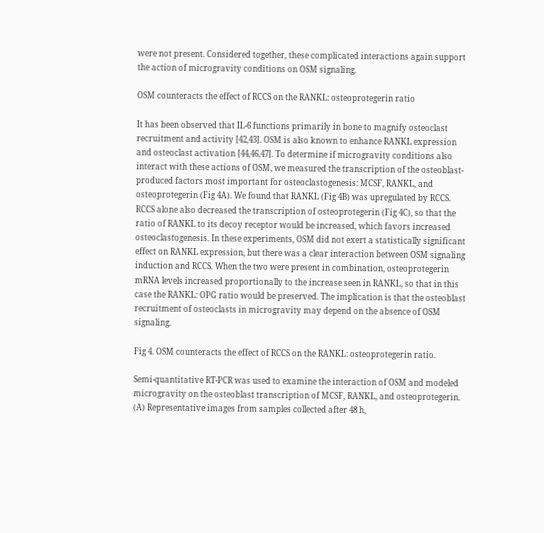were not present. Considered together, these complicated interactions again support the action of microgravity conditions on OSM signaling.

OSM counteracts the effect of RCCS on the RANKL: osteoprotegerin ratio

It has been observed that IL-6 functions primarily in bone to magnify osteoclast recruitment and activity [42,43]. OSM is also known to enhance RANKL expression and osteoclast activation [44,46,47]. To determine if microgravity conditions also interact with these actions of OSM, we measured the transcription of the osteoblast-produced factors most important for osteoclastogenesis: MCSF, RANKL, and osteoprotegerin (Fig 4A). We found that RANKL (Fig 4B) was upregulated by RCCS. RCCS alone also decreased the transcription of osteoprotegerin (Fig 4C), so that the ratio of RANKL to its decoy receptor would be increased, which favors increased osteoclastogenesis. In these experiments, OSM did not exert a statistically significant effect on RANKL expression, but there was a clear interaction between OSM signaling induction and RCCS. When the two were present in combination, osteoprotegerin mRNA levels increased proportionally to the increase seen in RANKL, so that in this case the RANKL: OPG ratio would be preserved. The implication is that the osteoblast recruitment of osteoclasts in microgravity may depend on the absence of OSM signaling.

Fig 4. OSM counteracts the effect of RCCS on the RANKL: osteoprotegerin ratio.

Semi-quantitative RT-PCR was used to examine the interaction of OSM and modeled microgravity on the osteoblast transcription of MCSF, RANKL, and osteoprotegerin. (A) Representative images from samples collected after 48 h,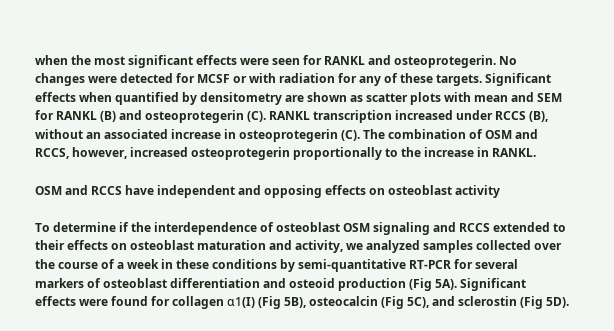when the most significant effects were seen for RANKL and osteoprotegerin. No changes were detected for MCSF or with radiation for any of these targets. Significant effects when quantified by densitometry are shown as scatter plots with mean and SEM for RANKL (B) and osteoprotegerin (C). RANKL transcription increased under RCCS (B), without an associated increase in osteoprotegerin (C). The combination of OSM and RCCS, however, increased osteoprotegerin proportionally to the increase in RANKL.

OSM and RCCS have independent and opposing effects on osteoblast activity

To determine if the interdependence of osteoblast OSM signaling and RCCS extended to their effects on osteoblast maturation and activity, we analyzed samples collected over the course of a week in these conditions by semi-quantitative RT-PCR for several markers of osteoblast differentiation and osteoid production (Fig 5A). Significant effects were found for collagen α1(I) (Fig 5B), osteocalcin (Fig 5C), and sclerostin (Fig 5D).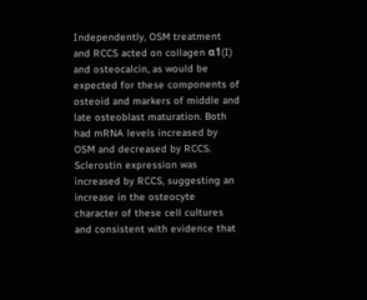Independently, OSM treatment and RCCS acted on collagen α1(I) and osteocalcin, as would be expected for these components of osteoid and markers of middle and late osteoblast maturation. Both had mRNA levels increased by OSM and decreased by RCCS. Sclerostin expression was increased by RCCS, suggesting an increase in the osteocyte character of these cell cultures and consistent with evidence that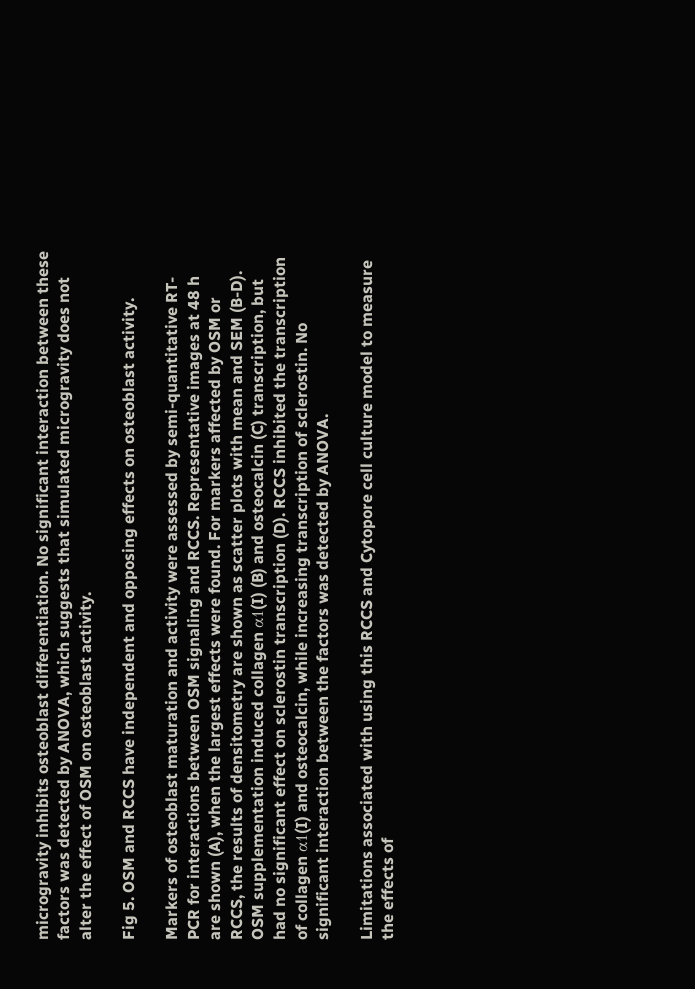microgravity inhibits osteoblast differentiation. No significant interaction between these factors was detected by ANOVA, which suggests that simulated microgravity does not alter the effect of OSM on osteoblast activity.

Fig 5. OSM and RCCS have independent and opposing effects on osteoblast activity.

Markers of osteoblast maturation and activity were assessed by semi-quantitative RT-PCR for interactions between OSM signaling and RCCS. Representative images at 48 h are shown (A), when the largest effects were found. For markers affected by OSM or RCCS, the results of densitometry are shown as scatter plots with mean and SEM (B-D). OSM supplementation induced collagen α1(I) (B) and osteocalcin (C) transcription, but had no significant effect on sclerostin transcription (D). RCCS inhibited the transcription of collagen α1(I) and osteocalcin, while increasing transcription of sclerostin. No significant interaction between the factors was detected by ANOVA.

Limitations associated with using this RCCS and Cytopore cell culture model to measure the effects of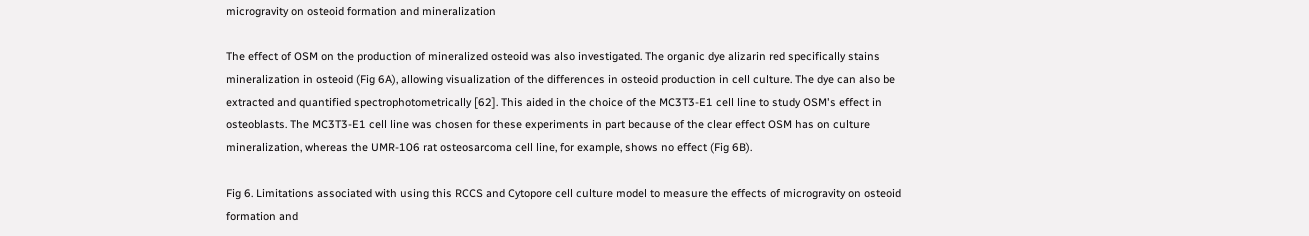microgravity on osteoid formation and mineralization

The effect of OSM on the production of mineralized osteoid was also investigated. The organic dye alizarin red specifically stains mineralization in osteoid (Fig 6A), allowing visualization of the differences in osteoid production in cell culture. The dye can also be extracted and quantified spectrophotometrically [62]. This aided in the choice of the MC3T3-E1 cell line to study OSM's effect in osteoblasts. The MC3T3-E1 cell line was chosen for these experiments in part because of the clear effect OSM has on culture mineralization, whereas the UMR-106 rat osteosarcoma cell line, for example, shows no effect (Fig 6B).

Fig 6. Limitations associated with using this RCCS and Cytopore cell culture model to measure the effects of microgravity on osteoid formation and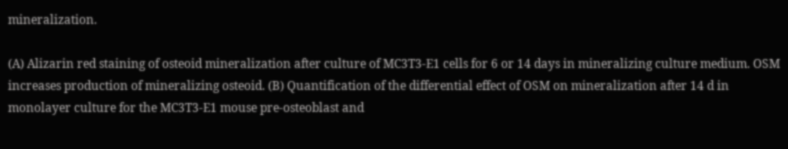mineralization.

(A) Alizarin red staining of osteoid mineralization after culture of MC3T3-E1 cells for 6 or 14 days in mineralizing culture medium. OSM increases production of mineralizing osteoid. (B) Quantification of the differential effect of OSM on mineralization after 14 d in monolayer culture for the MC3T3-E1 mouse pre-osteoblast and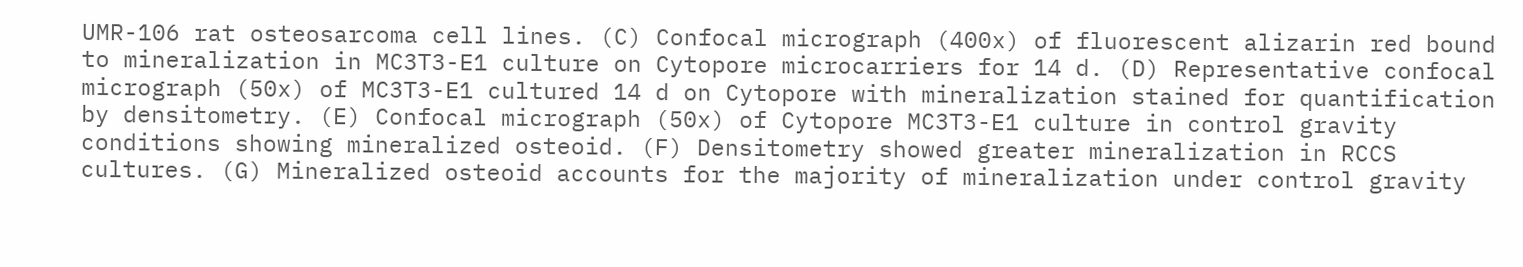UMR-106 rat osteosarcoma cell lines. (C) Confocal micrograph (400x) of fluorescent alizarin red bound to mineralization in MC3T3-E1 culture on Cytopore microcarriers for 14 d. (D) Representative confocal micrograph (50x) of MC3T3-E1 cultured 14 d on Cytopore with mineralization stained for quantification by densitometry. (E) Confocal micrograph (50x) of Cytopore MC3T3-E1 culture in control gravity conditions showing mineralized osteoid. (F) Densitometry showed greater mineralization in RCCS cultures. (G) Mineralized osteoid accounts for the majority of mineralization under control gravity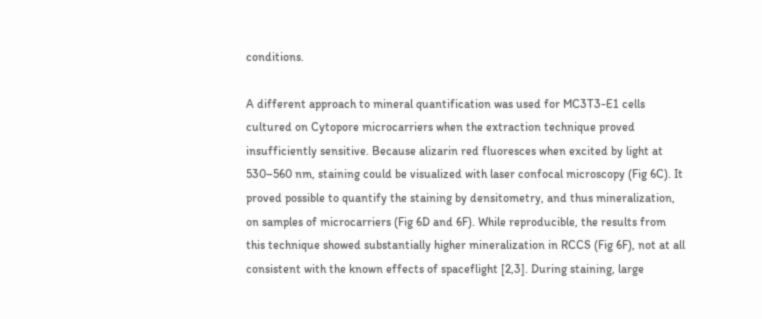conditions.

A different approach to mineral quantification was used for MC3T3-E1 cells cultured on Cytopore microcarriers when the extraction technique proved insufficiently sensitive. Because alizarin red fluoresces when excited by light at 530–560 nm, staining could be visualized with laser confocal microscopy (Fig 6C). It proved possible to quantify the staining by densitometry, and thus mineralization, on samples of microcarriers (Fig 6D and 6F). While reproducible, the results from this technique showed substantially higher mineralization in RCCS (Fig 6F), not at all consistent with the known effects of spaceflight [2,3]. During staining, large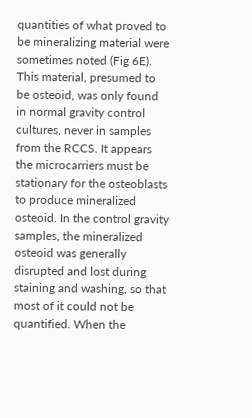quantities of what proved to be mineralizing material were sometimes noted (Fig 6E). This material, presumed to be osteoid, was only found in normal gravity control cultures, never in samples from the RCCS. It appears the microcarriers must be stationary for the osteoblasts to produce mineralized osteoid. In the control gravity samples, the mineralized osteoid was generally disrupted and lost during staining and washing, so that most of it could not be quantified. When the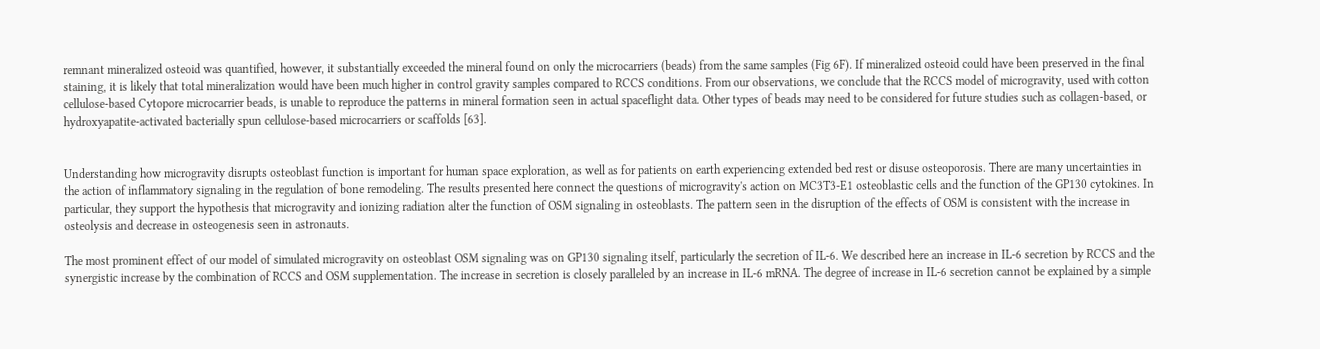remnant mineralized osteoid was quantified, however, it substantially exceeded the mineral found on only the microcarriers (beads) from the same samples (Fig 6F). If mineralized osteoid could have been preserved in the final staining, it is likely that total mineralization would have been much higher in control gravity samples compared to RCCS conditions. From our observations, we conclude that the RCCS model of microgravity, used with cotton cellulose-based Cytopore microcarrier beads, is unable to reproduce the patterns in mineral formation seen in actual spaceflight data. Other types of beads may need to be considered for future studies such as collagen-based, or hydroxyapatite-activated bacterially spun cellulose-based microcarriers or scaffolds [63].


Understanding how microgravity disrupts osteoblast function is important for human space exploration, as well as for patients on earth experiencing extended bed rest or disuse osteoporosis. There are many uncertainties in the action of inflammatory signaling in the regulation of bone remodeling. The results presented here connect the questions of microgravity's action on MC3T3-E1 osteoblastic cells and the function of the GP130 cytokines. In particular, they support the hypothesis that microgravity and ionizing radiation alter the function of OSM signaling in osteoblasts. The pattern seen in the disruption of the effects of OSM is consistent with the increase in osteolysis and decrease in osteogenesis seen in astronauts.

The most prominent effect of our model of simulated microgravity on osteoblast OSM signaling was on GP130 signaling itself, particularly the secretion of IL-6. We described here an increase in IL-6 secretion by RCCS and the synergistic increase by the combination of RCCS and OSM supplementation. The increase in secretion is closely paralleled by an increase in IL-6 mRNA. The degree of increase in IL-6 secretion cannot be explained by a simple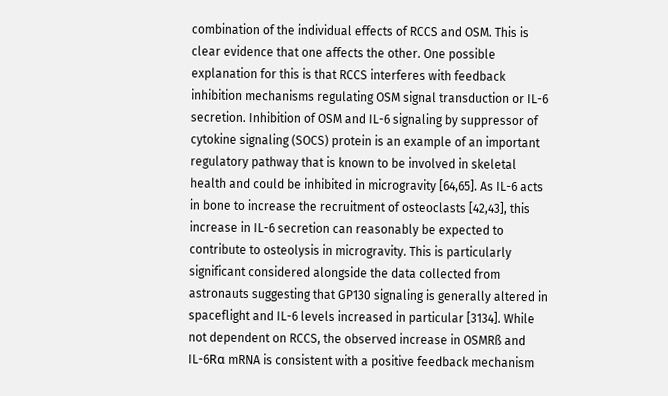combination of the individual effects of RCCS and OSM. This is clear evidence that one affects the other. One possible explanation for this is that RCCS interferes with feedback inhibition mechanisms regulating OSM signal transduction or IL-6 secretion. Inhibition of OSM and IL-6 signaling by suppressor of cytokine signaling (SOCS) protein is an example of an important regulatory pathway that is known to be involved in skeletal health and could be inhibited in microgravity [64,65]. As IL-6 acts in bone to increase the recruitment of osteoclasts [42,43], this increase in IL-6 secretion can reasonably be expected to contribute to osteolysis in microgravity. This is particularly significant considered alongside the data collected from astronauts suggesting that GP130 signaling is generally altered in spaceflight and IL-6 levels increased in particular [3134]. While not dependent on RCCS, the observed increase in OSMRß and IL-6Rα mRNA is consistent with a positive feedback mechanism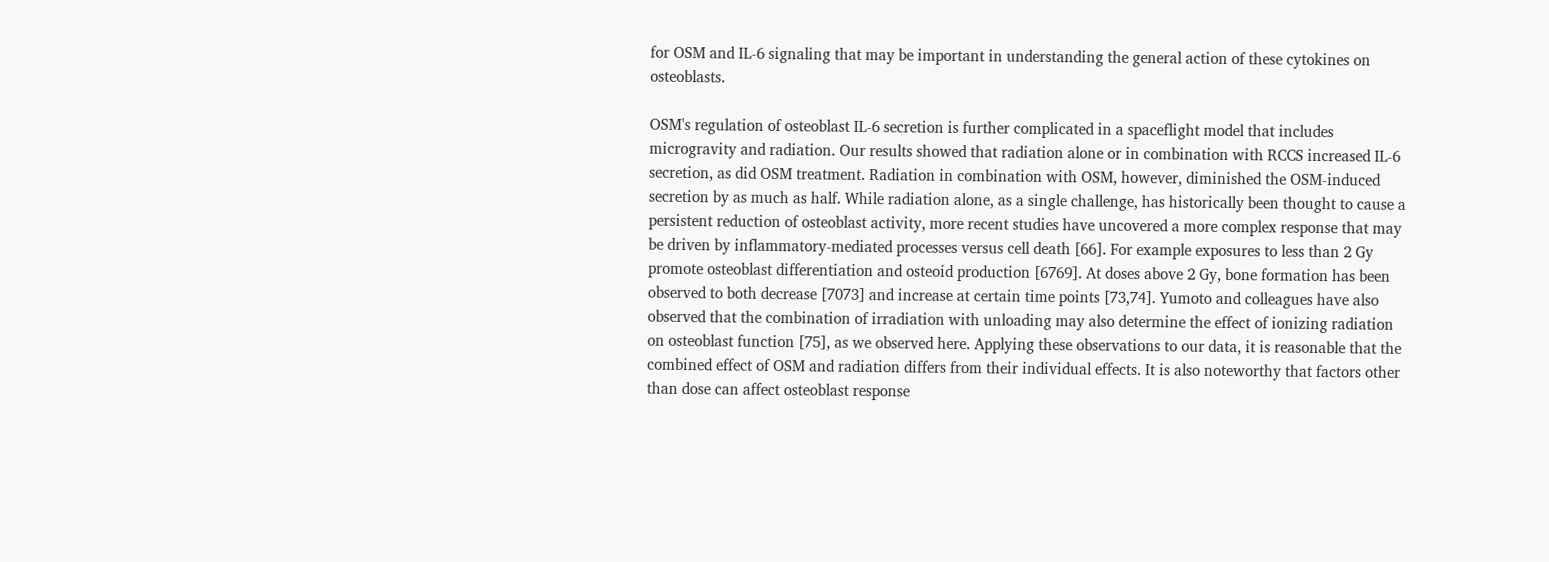for OSM and IL-6 signaling that may be important in understanding the general action of these cytokines on osteoblasts.

OSM's regulation of osteoblast IL-6 secretion is further complicated in a spaceflight model that includes microgravity and radiation. Our results showed that radiation alone or in combination with RCCS increased IL-6 secretion, as did OSM treatment. Radiation in combination with OSM, however, diminished the OSM-induced secretion by as much as half. While radiation alone, as a single challenge, has historically been thought to cause a persistent reduction of osteoblast activity, more recent studies have uncovered a more complex response that may be driven by inflammatory-mediated processes versus cell death [66]. For example exposures to less than 2 Gy promote osteoblast differentiation and osteoid production [6769]. At doses above 2 Gy, bone formation has been observed to both decrease [7073] and increase at certain time points [73,74]. Yumoto and colleagues have also observed that the combination of irradiation with unloading may also determine the effect of ionizing radiation on osteoblast function [75], as we observed here. Applying these observations to our data, it is reasonable that the combined effect of OSM and radiation differs from their individual effects. It is also noteworthy that factors other than dose can affect osteoblast response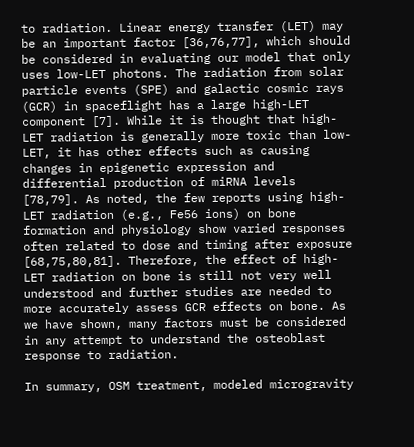to radiation. Linear energy transfer (LET) may be an important factor [36,76,77], which should be considered in evaluating our model that only uses low-LET photons. The radiation from solar particle events (SPE) and galactic cosmic rays (GCR) in spaceflight has a large high-LET component [7]. While it is thought that high-LET radiation is generally more toxic than low-LET, it has other effects such as causing changes in epigenetic expression and differential production of miRNA levels [78,79]. As noted, the few reports using high-LET radiation (e.g., Fe56 ions) on bone formation and physiology show varied responses often related to dose and timing after exposure [68,75,80,81]. Therefore, the effect of high-LET radiation on bone is still not very well understood and further studies are needed to more accurately assess GCR effects on bone. As we have shown, many factors must be considered in any attempt to understand the osteoblast response to radiation.

In summary, OSM treatment, modeled microgravity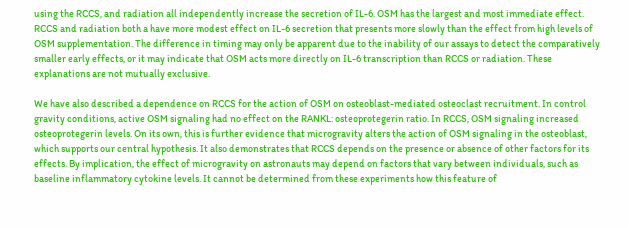using the RCCS, and radiation all independently increase the secretion of IL-6. OSM has the largest and most immediate effect. RCCS and radiation both a have more modest effect on IL-6 secretion that presents more slowly than the effect from high levels of OSM supplementation. The difference in timing may only be apparent due to the inability of our assays to detect the comparatively smaller early effects, or it may indicate that OSM acts more directly on IL-6 transcription than RCCS or radiation. These explanations are not mutually exclusive.

We have also described a dependence on RCCS for the action of OSM on osteoblast-mediated osteoclast recruitment. In control gravity conditions, active OSM signaling had no effect on the RANKL: osteoprotegerin ratio. In RCCS, OSM signaling increased osteoprotegerin levels. On its own, this is further evidence that microgravity alters the action of OSM signaling in the osteoblast, which supports our central hypothesis. It also demonstrates that RCCS depends on the presence or absence of other factors for its effects. By implication, the effect of microgravity on astronauts may depend on factors that vary between individuals, such as baseline inflammatory cytokine levels. It cannot be determined from these experiments how this feature of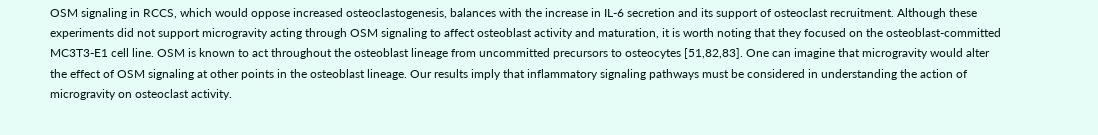OSM signaling in RCCS, which would oppose increased osteoclastogenesis, balances with the increase in IL-6 secretion and its support of osteoclast recruitment. Although these experiments did not support microgravity acting through OSM signaling to affect osteoblast activity and maturation, it is worth noting that they focused on the osteoblast-committed MC3T3-E1 cell line. OSM is known to act throughout the osteoblast lineage from uncommitted precursors to osteocytes [51,82,83]. One can imagine that microgravity would alter the effect of OSM signaling at other points in the osteoblast lineage. Our results imply that inflammatory signaling pathways must be considered in understanding the action of microgravity on osteoclast activity.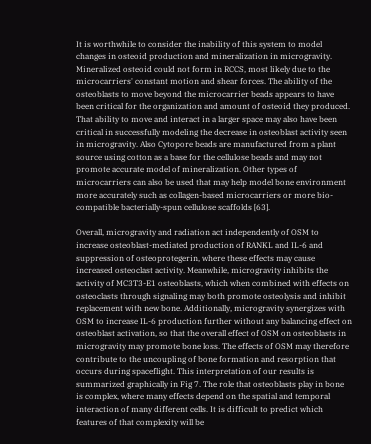It is worthwhile to consider the inability of this system to model changes in osteoid production and mineralization in microgravity. Mineralized osteoid could not form in RCCS, most likely due to the microcarriers' constant motion and shear forces. The ability of the osteoblasts to move beyond the microcarrier beads appears to have been critical for the organization and amount of osteoid they produced. That ability to move and interact in a larger space may also have been critical in successfully modeling the decrease in osteoblast activity seen in microgravity. Also Cytopore beads are manufactured from a plant source using cotton as a base for the cellulose beads and may not promote accurate model of mineralization. Other types of microcarriers can also be used that may help model bone environment more accurately such as collagen-based microcarriers or more bio-compatible bacterially-spun cellulose scaffolds [63].

Overall, microgravity and radiation act independently of OSM to increase osteoblast-mediated production of RANKL and IL-6 and suppression of osteoprotegerin, where these effects may cause increased osteoclast activity. Meanwhile, microgravity inhibits the activity of MC3T3-E1 osteoblasts, which when combined with effects on osteoclasts through signaling may both promote osteolysis and inhibit replacement with new bone. Additionally, microgravity synergizes with OSM to increase IL-6 production further without any balancing effect on osteoblast activation, so that the overall effect of OSM on osteoblasts in microgravity may promote bone loss. The effects of OSM may therefore contribute to the uncoupling of bone formation and resorption that occurs during spaceflight. This interpretation of our results is summarized graphically in Fig 7. The role that osteoblasts play in bone is complex, where many effects depend on the spatial and temporal interaction of many different cells. It is difficult to predict which features of that complexity will be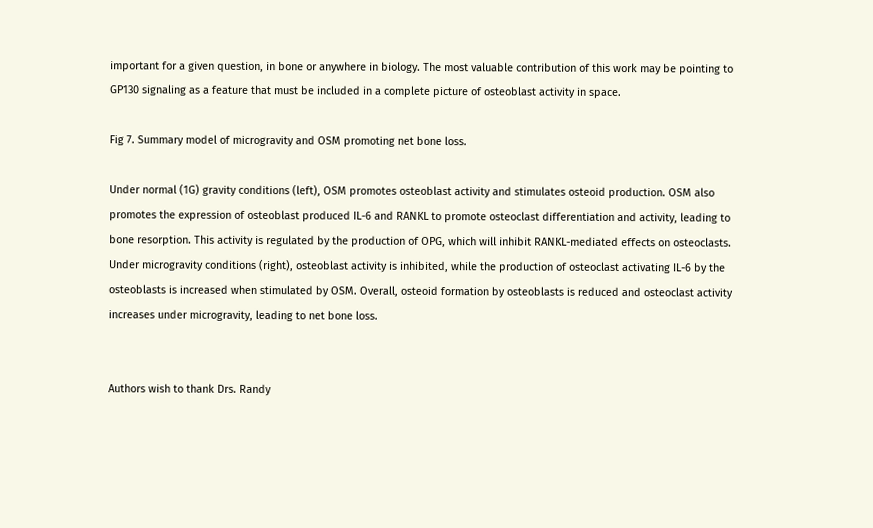important for a given question, in bone or anywhere in biology. The most valuable contribution of this work may be pointing to GP130 signaling as a feature that must be included in a complete picture of osteoblast activity in space.

Fig 7. Summary model of microgravity and OSM promoting net bone loss.

Under normal (1G) gravity conditions (left), OSM promotes osteoblast activity and stimulates osteoid production. OSM also promotes the expression of osteoblast produced IL-6 and RANKL to promote osteoclast differentiation and activity, leading to bone resorption. This activity is regulated by the production of OPG, which will inhibit RANKL-mediated effects on osteoclasts. Under microgravity conditions (right), osteoblast activity is inhibited, while the production of osteoclast activating IL-6 by the osteoblasts is increased when stimulated by OSM. Overall, osteoid formation by osteoblasts is reduced and osteoclast activity increases under microgravity, leading to net bone loss.


Authors wish to thank Drs. Randy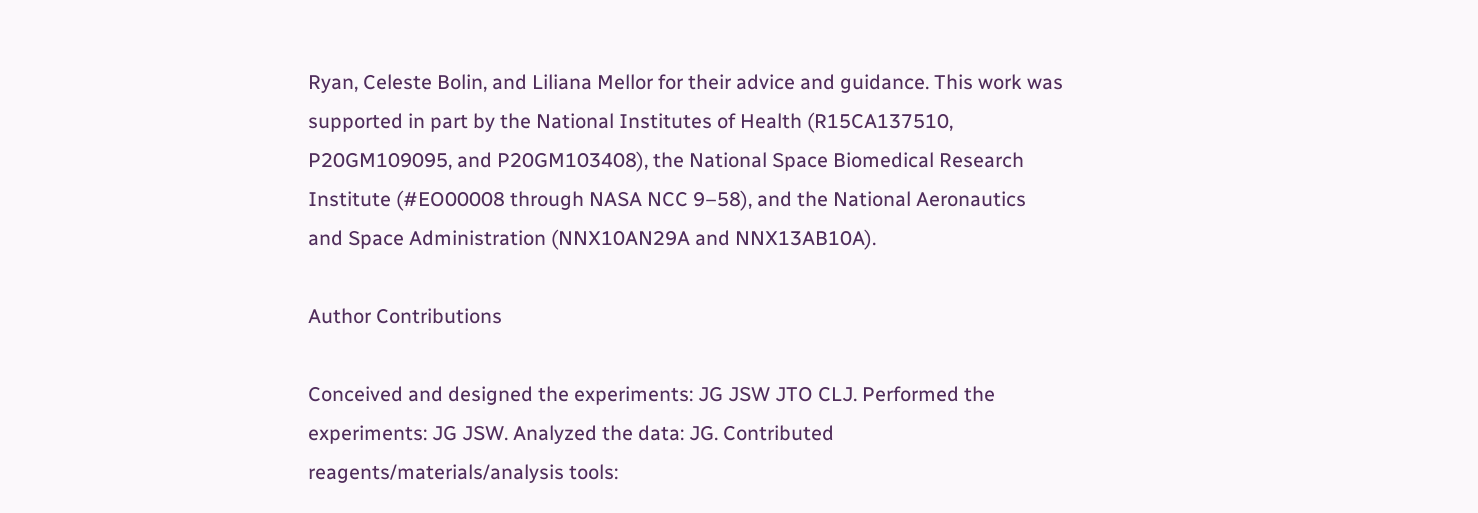Ryan, Celeste Bolin, and Liliana Mellor for their advice and guidance. This work was supported in part by the National Institutes of Health (R15CA137510, P20GM109095, and P20GM103408), the National Space Biomedical Research Institute (#EO00008 through NASA NCC 9–58), and the National Aeronautics and Space Administration (NNX10AN29A and NNX13AB10A).

Author Contributions

Conceived and designed the experiments: JG JSW JTO CLJ. Performed the experiments: JG JSW. Analyzed the data: JG. Contributed reagents/materials/analysis tools: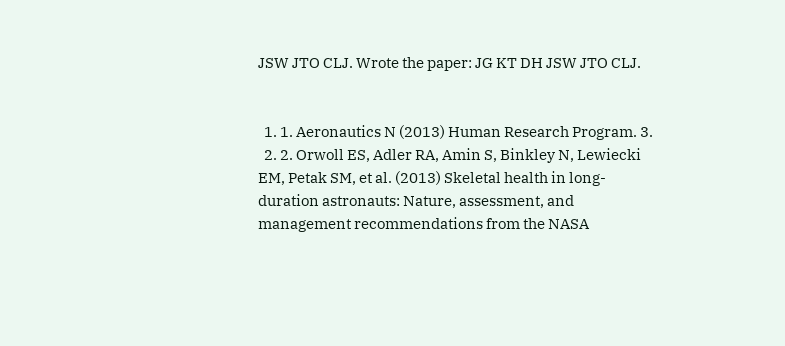JSW JTO CLJ. Wrote the paper: JG KT DH JSW JTO CLJ.


  1. 1. Aeronautics N (2013) Human Research Program. 3.
  2. 2. Orwoll ES, Adler RA, Amin S, Binkley N, Lewiecki EM, Petak SM, et al. (2013) Skeletal health in long-duration astronauts: Nature, assessment, and management recommendations from the NASA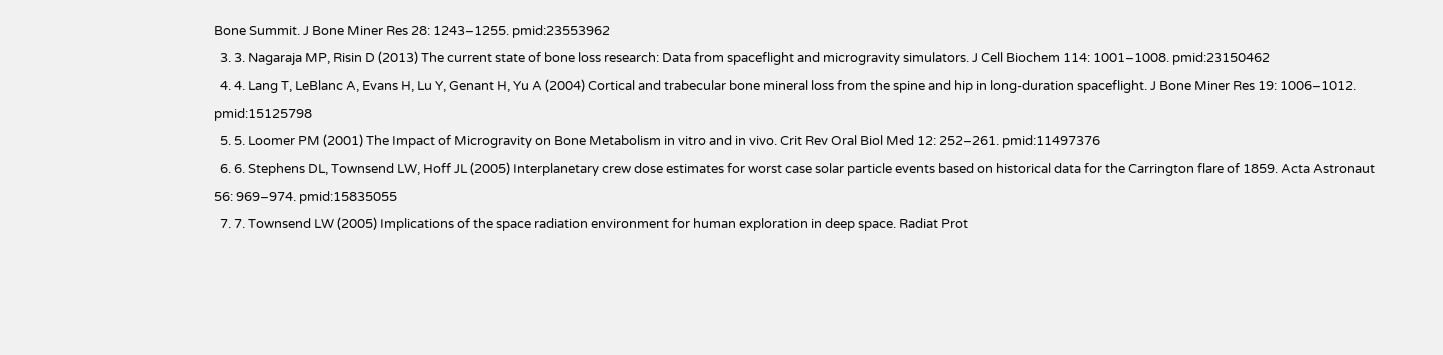Bone Summit. J Bone Miner Res 28: 1243–1255. pmid:23553962
  3. 3. Nagaraja MP, Risin D (2013) The current state of bone loss research: Data from spaceflight and microgravity simulators. J Cell Biochem 114: 1001–1008. pmid:23150462
  4. 4. Lang T, LeBlanc A, Evans H, Lu Y, Genant H, Yu A (2004) Cortical and trabecular bone mineral loss from the spine and hip in long-duration spaceflight. J Bone Miner Res 19: 1006–1012. pmid:15125798
  5. 5. Loomer PM (2001) The Impact of Microgravity on Bone Metabolism in vitro and in vivo. Crit Rev Oral Biol Med 12: 252–261. pmid:11497376
  6. 6. Stephens DL, Townsend LW, Hoff JL (2005) Interplanetary crew dose estimates for worst case solar particle events based on historical data for the Carrington flare of 1859. Acta Astronaut 56: 969–974. pmid:15835055
  7. 7. Townsend LW (2005) Implications of the space radiation environment for human exploration in deep space. Radiat Prot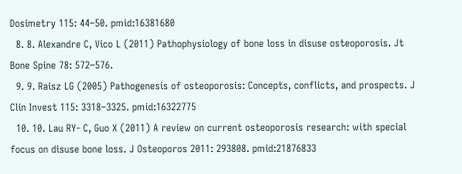Dosimetry 115: 44–50. pmid:16381680
  8. 8. Alexandre C, Vico L (2011) Pathophysiology of bone loss in disuse osteoporosis. Jt Bone Spine 78: 572–576.
  9. 9. Raisz LG (2005) Pathogenesis of osteoporosis: Concepts, conflicts, and prospects. J Clin Invest 115: 3318–3325. pmid:16322775
  10. 10. Lau RY- C, Guo X (2011) A review on current osteoporosis research: with special focus on disuse bone loss. J Osteoporos 2011: 293808. pmid:21876833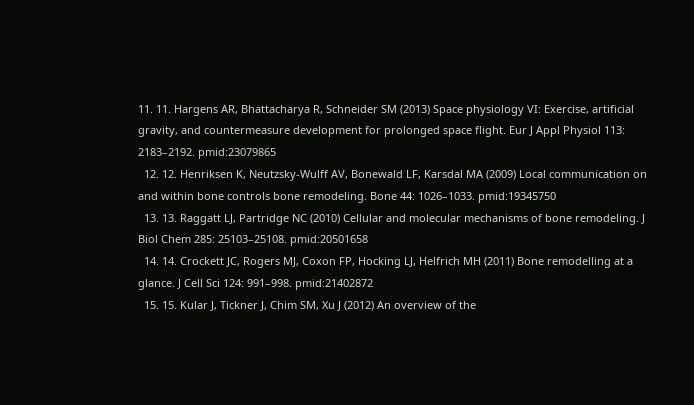11. 11. Hargens AR, Bhattacharya R, Schneider SM (2013) Space physiology VI: Exercise, artificial gravity, and countermeasure development for prolonged space flight. Eur J Appl Physiol 113: 2183–2192. pmid:23079865
  12. 12. Henriksen K, Neutzsky-Wulff AV, Bonewald LF, Karsdal MA (2009) Local communication on and within bone controls bone remodeling. Bone 44: 1026–1033. pmid:19345750
  13. 13. Raggatt LJ, Partridge NC (2010) Cellular and molecular mechanisms of bone remodeling. J Biol Chem 285: 25103–25108. pmid:20501658
  14. 14. Crockett JC, Rogers MJ, Coxon FP, Hocking LJ, Helfrich MH (2011) Bone remodelling at a glance. J Cell Sci 124: 991–998. pmid:21402872
  15. 15. Kular J, Tickner J, Chim SM, Xu J (2012) An overview of the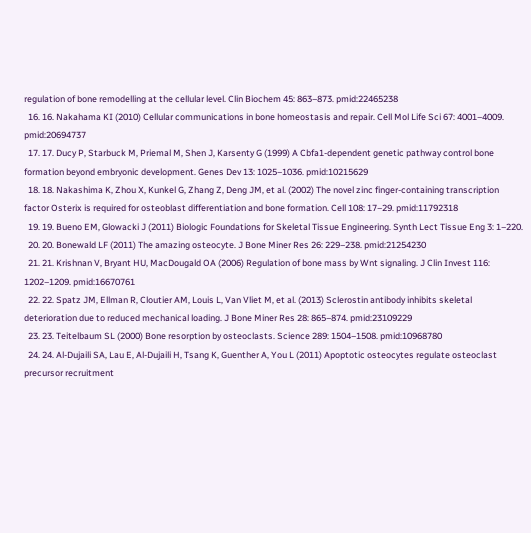regulation of bone remodelling at the cellular level. Clin Biochem 45: 863–873. pmid:22465238
  16. 16. Nakahama KI (2010) Cellular communications in bone homeostasis and repair. Cell Mol Life Sci 67: 4001–4009. pmid:20694737
  17. 17. Ducy P, Starbuck M, Priemal M, Shen J, Karsenty G (1999) A Cbfa1-dependent genetic pathway control bone formation beyond embryonic development. Genes Dev 13: 1025–1036. pmid:10215629
  18. 18. Nakashima K, Zhou X, Kunkel G, Zhang Z, Deng JM, et al. (2002) The novel zinc finger-containing transcription factor Osterix is required for osteoblast differentiation and bone formation. Cell 108: 17–29. pmid:11792318
  19. 19. Bueno EM, Glowacki J (2011) Biologic Foundations for Skeletal Tissue Engineering. Synth Lect Tissue Eng 3: 1–220.
  20. 20. Bonewald LF (2011) The amazing osteocyte. J Bone Miner Res 26: 229–238. pmid:21254230
  21. 21. Krishnan V, Bryant HU, MacDougald OA (2006) Regulation of bone mass by Wnt signaling. J Clin Invest 116: 1202–1209. pmid:16670761
  22. 22. Spatz JM, Ellman R, Cloutier AM, Louis L, Van Vliet M, et al. (2013) Sclerostin antibody inhibits skeletal deterioration due to reduced mechanical loading. J Bone Miner Res 28: 865–874. pmid:23109229
  23. 23. Teitelbaum SL (2000) Bone resorption by osteoclasts. Science 289: 1504–1508. pmid:10968780
  24. 24. Al-Dujaili SA, Lau E, Al-Dujaili H, Tsang K, Guenther A, You L (2011) Apoptotic osteocytes regulate osteoclast precursor recruitment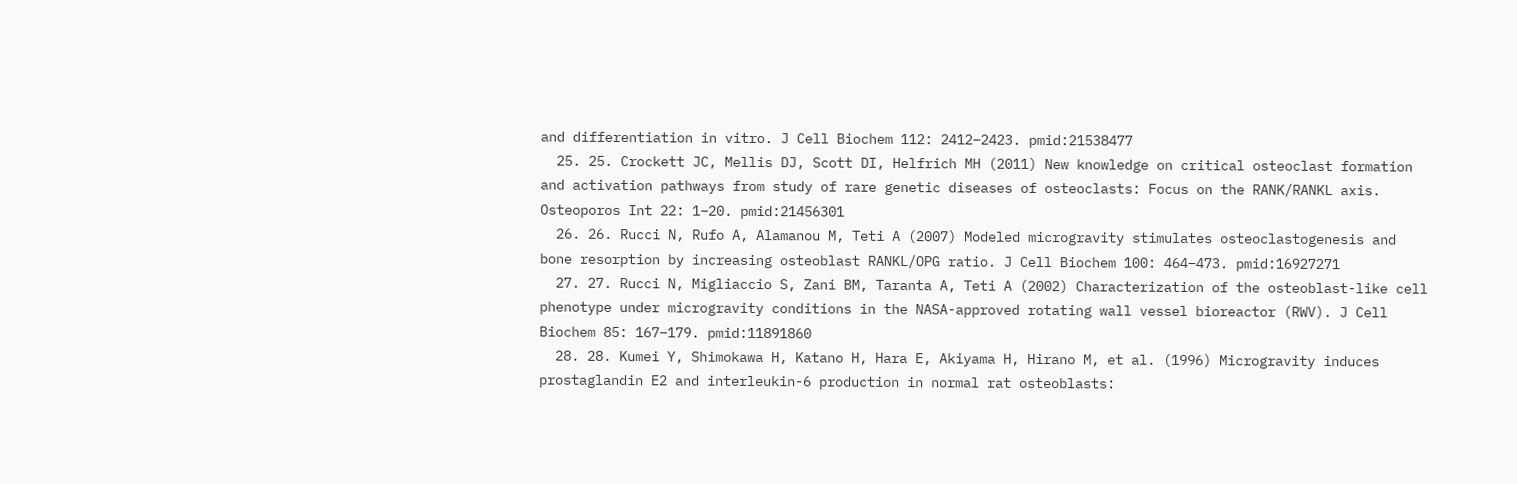and differentiation in vitro. J Cell Biochem 112: 2412–2423. pmid:21538477
  25. 25. Crockett JC, Mellis DJ, Scott DI, Helfrich MH (2011) New knowledge on critical osteoclast formation and activation pathways from study of rare genetic diseases of osteoclasts: Focus on the RANK/RANKL axis. Osteoporos Int 22: 1–20. pmid:21456301
  26. 26. Rucci N, Rufo A, Alamanou M, Teti A (2007) Modeled microgravity stimulates osteoclastogenesis and bone resorption by increasing osteoblast RANKL/OPG ratio. J Cell Biochem 100: 464–473. pmid:16927271
  27. 27. Rucci N, Migliaccio S, Zani BM, Taranta A, Teti A (2002) Characterization of the osteoblast-like cell phenotype under microgravity conditions in the NASA-approved rotating wall vessel bioreactor (RWV). J Cell Biochem 85: 167–179. pmid:11891860
  28. 28. Kumei Y, Shimokawa H, Katano H, Hara E, Akiyama H, Hirano M, et al. (1996) Microgravity induces prostaglandin E2 and interleukin-6 production in normal rat osteoblasts: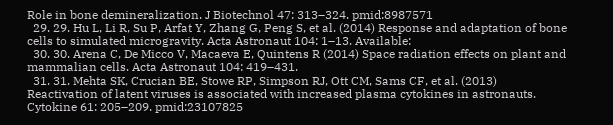Role in bone demineralization. J Biotechnol 47: 313–324. pmid:8987571
  29. 29. Hu L, Li R, Su P, Arfat Y, Zhang G, Peng S, et al. (2014) Response and adaptation of bone cells to simulated microgravity. Acta Astronaut 104: 1–13. Available:
  30. 30. Arena C, De Micco V, Macaeva E, Quintens R (2014) Space radiation effects on plant and mammalian cells. Acta Astronaut 104: 419–431.
  31. 31. Mehta SK, Crucian BE, Stowe RP, Simpson RJ, Ott CM, Sams CF, et al. (2013) Reactivation of latent viruses is associated with increased plasma cytokines in astronauts. Cytokine 61: 205–209. pmid:23107825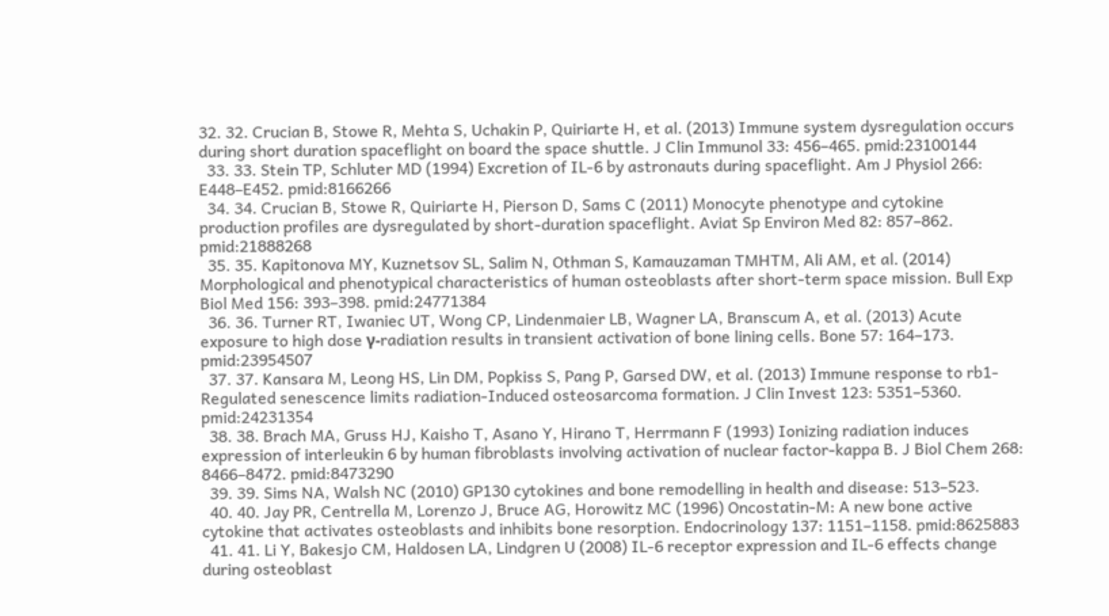32. 32. Crucian B, Stowe R, Mehta S, Uchakin P, Quiriarte H, et al. (2013) Immune system dysregulation occurs during short duration spaceflight on board the space shuttle. J Clin Immunol 33: 456–465. pmid:23100144
  33. 33. Stein TP, Schluter MD (1994) Excretion of IL-6 by astronauts during spaceflight. Am J Physiol 266: E448–E452. pmid:8166266
  34. 34. Crucian B, Stowe R, Quiriarte H, Pierson D, Sams C (2011) Monocyte phenotype and cytokine production profiles are dysregulated by short-duration spaceflight. Aviat Sp Environ Med 82: 857–862. pmid:21888268
  35. 35. Kapitonova MY, Kuznetsov SL, Salim N, Othman S, Kamauzaman TMHTM, Ali AM, et al. (2014) Morphological and phenotypical characteristics of human osteoblasts after short-term space mission. Bull Exp Biol Med 156: 393–398. pmid:24771384
  36. 36. Turner RT, Iwaniec UT, Wong CP, Lindenmaier LB, Wagner LA, Branscum A, et al. (2013) Acute exposure to high dose γ-radiation results in transient activation of bone lining cells. Bone 57: 164–173. pmid:23954507
  37. 37. Kansara M, Leong HS, Lin DM, Popkiss S, Pang P, Garsed DW, et al. (2013) Immune response to rb1-Regulated senescence limits radiation-Induced osteosarcoma formation. J Clin Invest 123: 5351–5360. pmid:24231354
  38. 38. Brach MA, Gruss HJ, Kaisho T, Asano Y, Hirano T, Herrmann F (1993) Ionizing radiation induces expression of interleukin 6 by human fibroblasts involving activation of nuclear factor-kappa B. J Biol Chem 268: 8466–8472. pmid:8473290
  39. 39. Sims NA, Walsh NC (2010) GP130 cytokines and bone remodelling in health and disease: 513–523.
  40. 40. Jay PR, Centrella M, Lorenzo J, Bruce AG, Horowitz MC (1996) Oncostatin-M: A new bone active cytokine that activates osteoblasts and inhibits bone resorption. Endocrinology 137: 1151–1158. pmid:8625883
  41. 41. Li Y, Bakesjo CM, Haldosen LA, Lindgren U (2008) IL-6 receptor expression and IL-6 effects change during osteoblast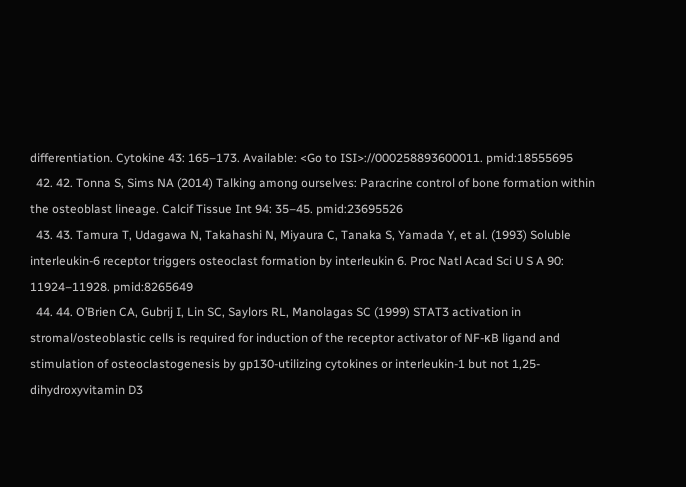differentiation. Cytokine 43: 165–173. Available: <Go to ISI>://000258893600011. pmid:18555695
  42. 42. Tonna S, Sims NA (2014) Talking among ourselves: Paracrine control of bone formation within the osteoblast lineage. Calcif Tissue Int 94: 35–45. pmid:23695526
  43. 43. Tamura T, Udagawa N, Takahashi N, Miyaura C, Tanaka S, Yamada Y, et al. (1993) Soluble interleukin-6 receptor triggers osteoclast formation by interleukin 6. Proc Natl Acad Sci U S A 90: 11924–11928. pmid:8265649
  44. 44. O’Brien CA, Gubrij I, Lin SC, Saylors RL, Manolagas SC (1999) STAT3 activation in stromal/osteoblastic cells is required for induction of the receptor activator of NF-κB ligand and stimulation of osteoclastogenesis by gp130-utilizing cytokines or interleukin-1 but not 1,25-dihydroxyvitamin D3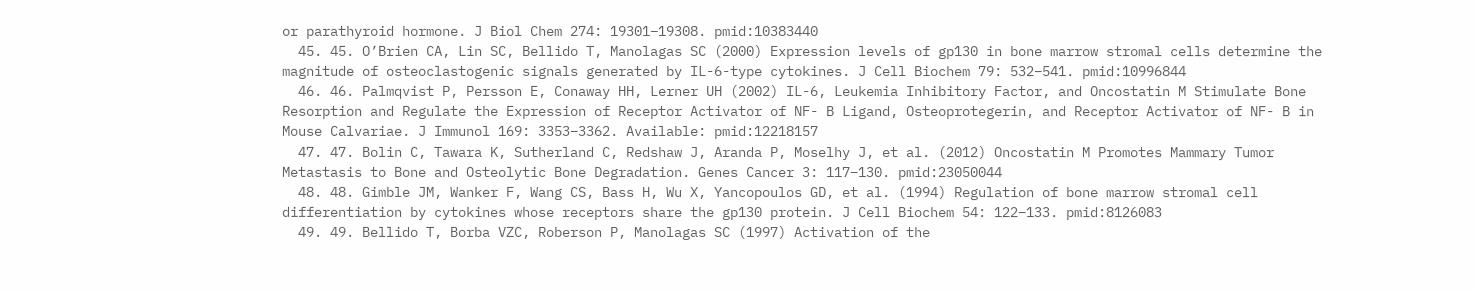or parathyroid hormone. J Biol Chem 274: 19301–19308. pmid:10383440
  45. 45. O’Brien CA, Lin SC, Bellido T, Manolagas SC (2000) Expression levels of gp130 in bone marrow stromal cells determine the magnitude of osteoclastogenic signals generated by IL-6-type cytokines. J Cell Biochem 79: 532–541. pmid:10996844
  46. 46. Palmqvist P, Persson E, Conaway HH, Lerner UH (2002) IL-6, Leukemia Inhibitory Factor, and Oncostatin M Stimulate Bone Resorption and Regulate the Expression of Receptor Activator of NF- B Ligand, Osteoprotegerin, and Receptor Activator of NF- B in Mouse Calvariae. J Immunol 169: 3353–3362. Available: pmid:12218157
  47. 47. Bolin C, Tawara K, Sutherland C, Redshaw J, Aranda P, Moselhy J, et al. (2012) Oncostatin M Promotes Mammary Tumor Metastasis to Bone and Osteolytic Bone Degradation. Genes Cancer 3: 117–130. pmid:23050044
  48. 48. Gimble JM, Wanker F, Wang CS, Bass H, Wu X, Yancopoulos GD, et al. (1994) Regulation of bone marrow stromal cell differentiation by cytokines whose receptors share the gp130 protein. J Cell Biochem 54: 122–133. pmid:8126083
  49. 49. Bellido T, Borba VZC, Roberson P, Manolagas SC (1997) Activation of the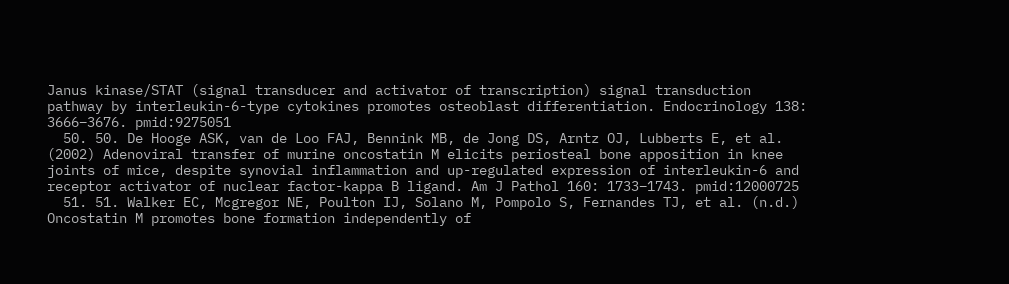Janus kinase/STAT (signal transducer and activator of transcription) signal transduction pathway by interleukin-6-type cytokines promotes osteoblast differentiation. Endocrinology 138: 3666–3676. pmid:9275051
  50. 50. De Hooge ASK, van de Loo FAJ, Bennink MB, de Jong DS, Arntz OJ, Lubberts E, et al. (2002) Adenoviral transfer of murine oncostatin M elicits periosteal bone apposition in knee joints of mice, despite synovial inflammation and up-regulated expression of interleukin-6 and receptor activator of nuclear factor-kappa B ligand. Am J Pathol 160: 1733–1743. pmid:12000725
  51. 51. Walker EC, Mcgregor NE, Poulton IJ, Solano M, Pompolo S, Fernandes TJ, et al. (n.d.) Oncostatin M promotes bone formation independently of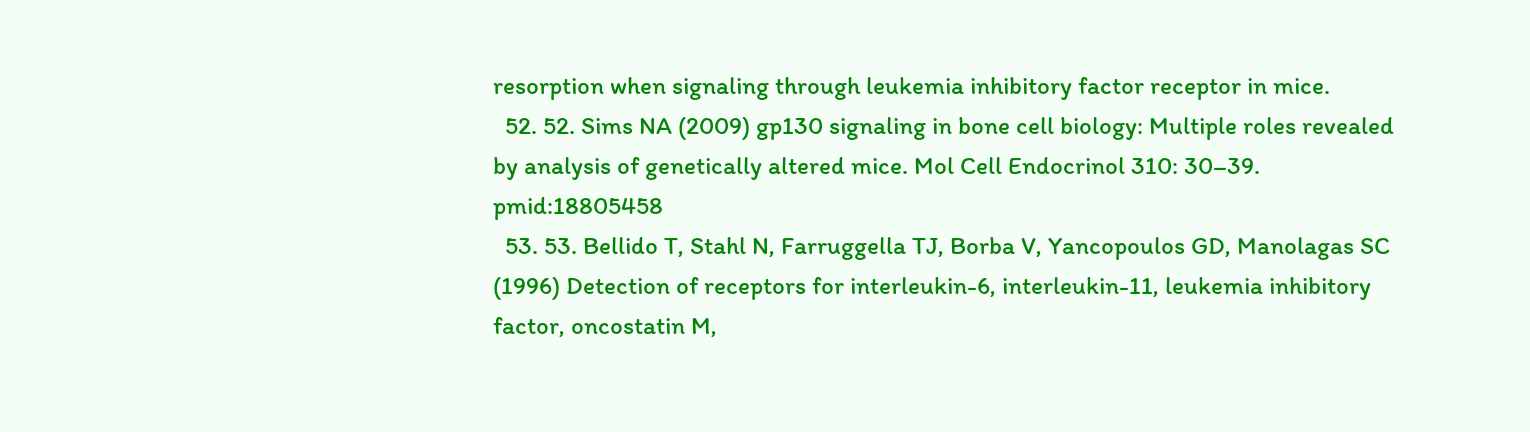resorption when signaling through leukemia inhibitory factor receptor in mice.
  52. 52. Sims NA (2009) gp130 signaling in bone cell biology: Multiple roles revealed by analysis of genetically altered mice. Mol Cell Endocrinol 310: 30–39. pmid:18805458
  53. 53. Bellido T, Stahl N, Farruggella TJ, Borba V, Yancopoulos GD, Manolagas SC (1996) Detection of receptors for interleukin-6, interleukin-11, leukemia inhibitory factor, oncostatin M,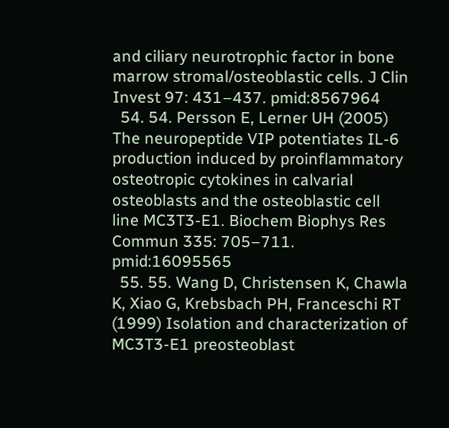and ciliary neurotrophic factor in bone marrow stromal/osteoblastic cells. J Clin Invest 97: 431–437. pmid:8567964
  54. 54. Persson E, Lerner UH (2005) The neuropeptide VIP potentiates IL-6 production induced by proinflammatory osteotropic cytokines in calvarial osteoblasts and the osteoblastic cell line MC3T3-E1. Biochem Biophys Res Commun 335: 705–711. pmid:16095565
  55. 55. Wang D, Christensen K, Chawla K, Xiao G, Krebsbach PH, Franceschi RT (1999) Isolation and characterization of MC3T3-E1 preosteoblast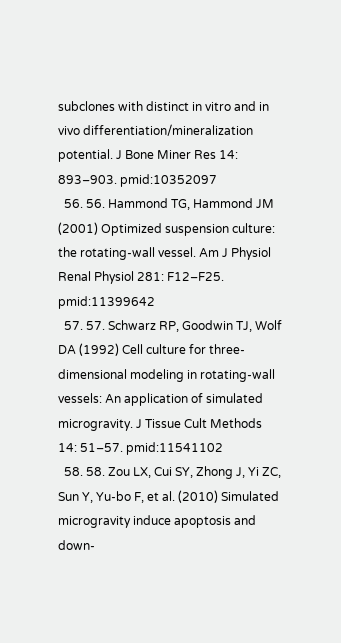subclones with distinct in vitro and in vivo differentiation/mineralization potential. J Bone Miner Res 14: 893–903. pmid:10352097
  56. 56. Hammond TG, Hammond JM (2001) Optimized suspension culture: the rotating-wall vessel. Am J Physiol Renal Physiol 281: F12–F25. pmid:11399642
  57. 57. Schwarz RP, Goodwin TJ, Wolf DA (1992) Cell culture for three-dimensional modeling in rotating-wall vessels: An application of simulated microgravity. J Tissue Cult Methods 14: 51–57. pmid:11541102
  58. 58. Zou LX, Cui SY, Zhong J, Yi ZC, Sun Y, Yu-bo F, et al. (2010) Simulated microgravity induce apoptosis and down-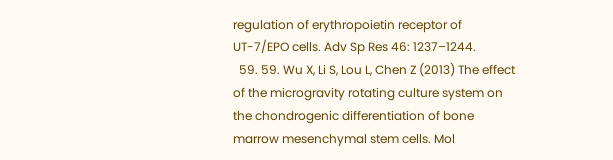regulation of erythropoietin receptor of UT-7/EPO cells. Adv Sp Res 46: 1237–1244.
  59. 59. Wu X, Li S, Lou L, Chen Z (2013) The effect of the microgravity rotating culture system on the chondrogenic differentiation of bone marrow mesenchymal stem cells. Mol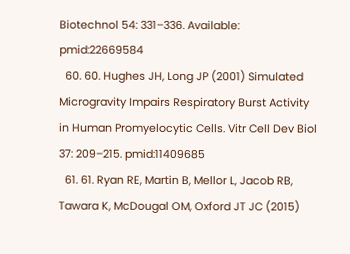Biotechnol 54: 331–336. Available: pmid:22669584
  60. 60. Hughes JH, Long JP (2001) Simulated Microgravity Impairs Respiratory Burst Activity in Human Promyelocytic Cells. Vitr Cell Dev Biol 37: 209–215. pmid:11409685
  61. 61. Ryan RE, Martin B, Mellor L, Jacob RB, Tawara K, McDougal OM, Oxford JT JC (2015)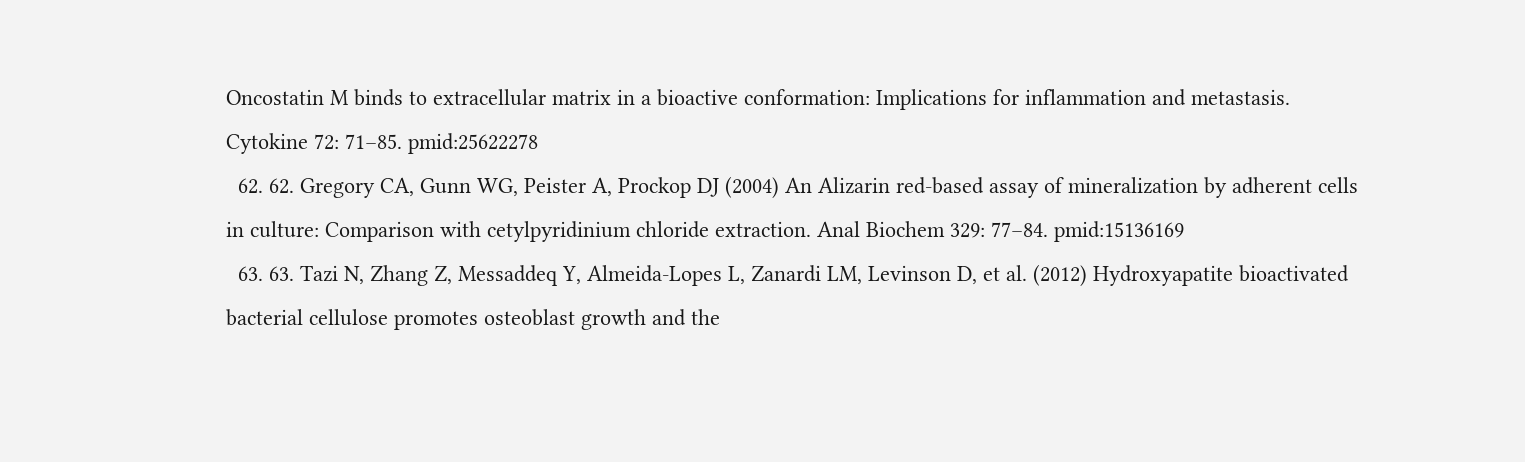Oncostatin M binds to extracellular matrix in a bioactive conformation: Implications for inflammation and metastasis. Cytokine 72: 71–85. pmid:25622278
  62. 62. Gregory CA, Gunn WG, Peister A, Prockop DJ (2004) An Alizarin red-based assay of mineralization by adherent cells in culture: Comparison with cetylpyridinium chloride extraction. Anal Biochem 329: 77–84. pmid:15136169
  63. 63. Tazi N, Zhang Z, Messaddeq Y, Almeida-Lopes L, Zanardi LM, Levinson D, et al. (2012) Hydroxyapatite bioactivated bacterial cellulose promotes osteoblast growth and the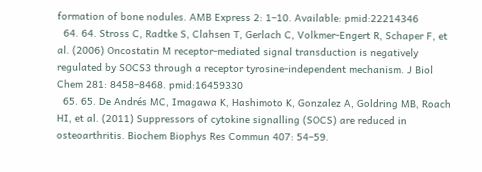formation of bone nodules. AMB Express 2: 1–10. Available: pmid:22214346
  64. 64. Stross C, Radtke S, Clahsen T, Gerlach C, Volkmer-Engert R, Schaper F, et al. (2006) Oncostatin M receptor-mediated signal transduction is negatively regulated by SOCS3 through a receptor tyrosine-independent mechanism. J Biol Chem 281: 8458–8468. pmid:16459330
  65. 65. De Andrés MC, Imagawa K, Hashimoto K, Gonzalez A, Goldring MB, Roach HI, et al. (2011) Suppressors of cytokine signalling (SOCS) are reduced in osteoarthritis. Biochem Biophys Res Commun 407: 54–59.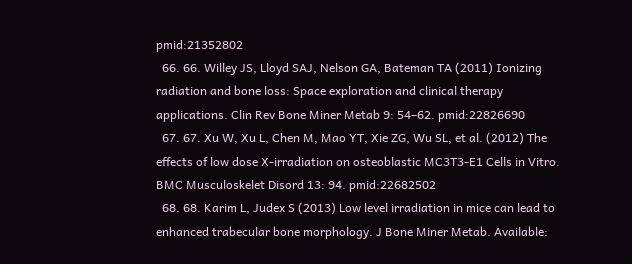pmid:21352802
  66. 66. Willey JS, Lloyd SAJ, Nelson GA, Bateman TA (2011) Ionizing radiation and bone loss: Space exploration and clinical therapy applications. Clin Rev Bone Miner Metab 9: 54–62. pmid:22826690
  67. 67. Xu W, Xu L, Chen M, Mao YT, Xie ZG, Wu SL, et al. (2012) The effects of low dose X-irradiation on osteoblastic MC3T3-E1 Cells in Vitro. BMC Musculoskelet Disord 13: 94. pmid:22682502
  68. 68. Karim L, Judex S (2013) Low level irradiation in mice can lead to enhanced trabecular bone morphology. J Bone Miner Metab. Available: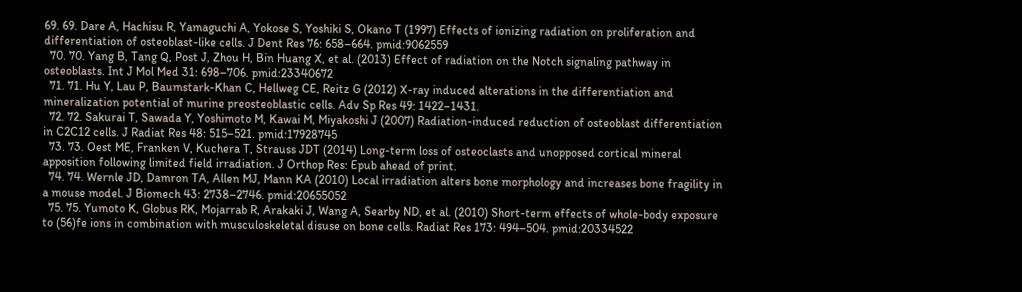69. 69. Dare A, Hachisu R, Yamaguchi A, Yokose S, Yoshiki S, Okano T (1997) Effects of ionizing radiation on proliferation and differentiation of osteoblast-like cells. J Dent Res 76: 658–664. pmid:9062559
  70. 70. Yang B, Tang Q, Post J, Zhou H, Bin Huang X, et al. (2013) Effect of radiation on the Notch signaling pathway in osteoblasts. Int J Mol Med 31: 698–706. pmid:23340672
  71. 71. Hu Y, Lau P, Baumstark-Khan C, Hellweg CE, Reitz G (2012) X-ray induced alterations in the differentiation and mineralization potential of murine preosteoblastic cells. Adv Sp Res 49: 1422–1431.
  72. 72. Sakurai T, Sawada Y, Yoshimoto M, Kawai M, Miyakoshi J (2007) Radiation-induced reduction of osteoblast differentiation in C2C12 cells. J Radiat Res 48: 515–521. pmid:17928745
  73. 73. Oest ME, Franken V, Kuchera T, Strauss JDT (2014) Long-term loss of osteoclasts and unopposed cortical mineral apposition following limited field irradiation. J Orthop Res: Epub ahead of print.
  74. 74. Wernle JD, Damron TA, Allen MJ, Mann KA (2010) Local irradiation alters bone morphology and increases bone fragility in a mouse model. J Biomech 43: 2738–2746. pmid:20655052
  75. 75. Yumoto K, Globus RK, Mojarrab R, Arakaki J, Wang A, Searby ND, et al. (2010) Short-term effects of whole-body exposure to (56)fe ions in combination with musculoskeletal disuse on bone cells. Radiat Res 173: 494–504. pmid:20334522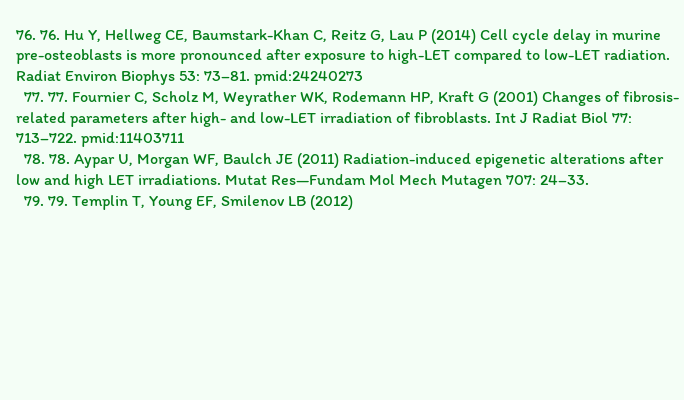76. 76. Hu Y, Hellweg CE, Baumstark-Khan C, Reitz G, Lau P (2014) Cell cycle delay in murine pre-osteoblasts is more pronounced after exposure to high-LET compared to low-LET radiation. Radiat Environ Biophys 53: 73–81. pmid:24240273
  77. 77. Fournier C, Scholz M, Weyrather WK, Rodemann HP, Kraft G (2001) Changes of fibrosis-related parameters after high- and low-LET irradiation of fibroblasts. Int J Radiat Biol 77: 713–722. pmid:11403711
  78. 78. Aypar U, Morgan WF, Baulch JE (2011) Radiation-induced epigenetic alterations after low and high LET irradiations. Mutat Res—Fundam Mol Mech Mutagen 707: 24–33.
  79. 79. Templin T, Young EF, Smilenov LB (2012)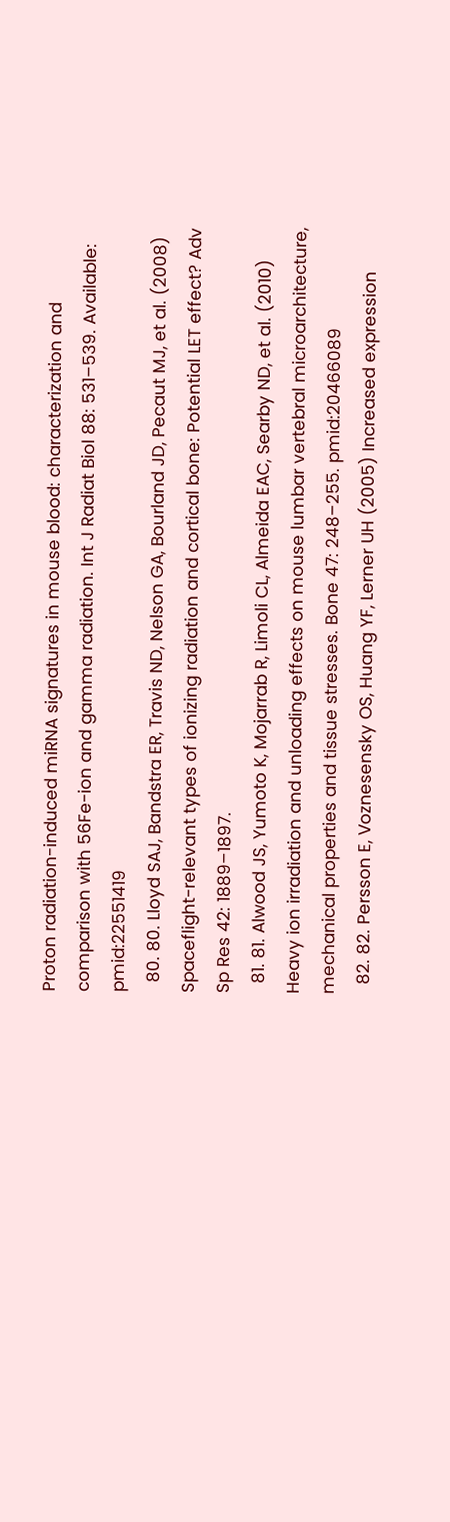Proton radiation-induced miRNA signatures in mouse blood: characterization and comparison with 56Fe-ion and gamma radiation. Int J Radiat Biol 88: 531–539. Available: pmid:22551419
  80. 80. Lloyd SAJ, Bandstra ER, Travis ND, Nelson GA, Bourland JD, Pecaut MJ, et al. (2008) Spaceflight-relevant types of ionizing radiation and cortical bone: Potential LET effect? Adv Sp Res 42: 1889–1897.
  81. 81. Alwood JS, Yumoto K, Mojarrab R, Limoli CL, Almeida EAC, Searby ND, et al. (2010) Heavy ion irradiation and unloading effects on mouse lumbar vertebral microarchitecture, mechanical properties and tissue stresses. Bone 47: 248–255. pmid:20466089
  82. 82. Persson E, Voznesensky OS, Huang YF, Lerner UH (2005) Increased expression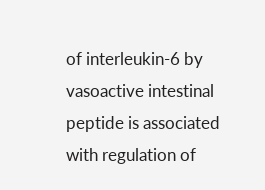of interleukin-6 by vasoactive intestinal peptide is associated with regulation of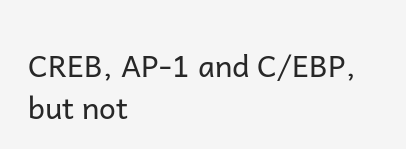CREB, AP-1 and C/EBP, but not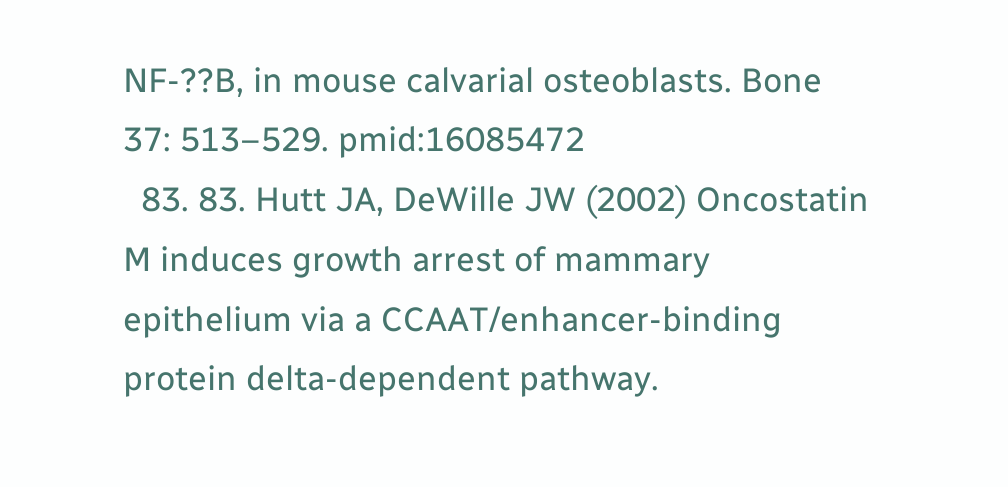NF-??B, in mouse calvarial osteoblasts. Bone 37: 513–529. pmid:16085472
  83. 83. Hutt JA, DeWille JW (2002) Oncostatin M induces growth arrest of mammary epithelium via a CCAAT/enhancer-binding protein delta-dependent pathway.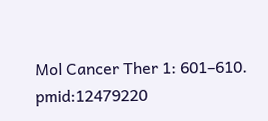Mol Cancer Ther 1: 601–610. pmid:12479220